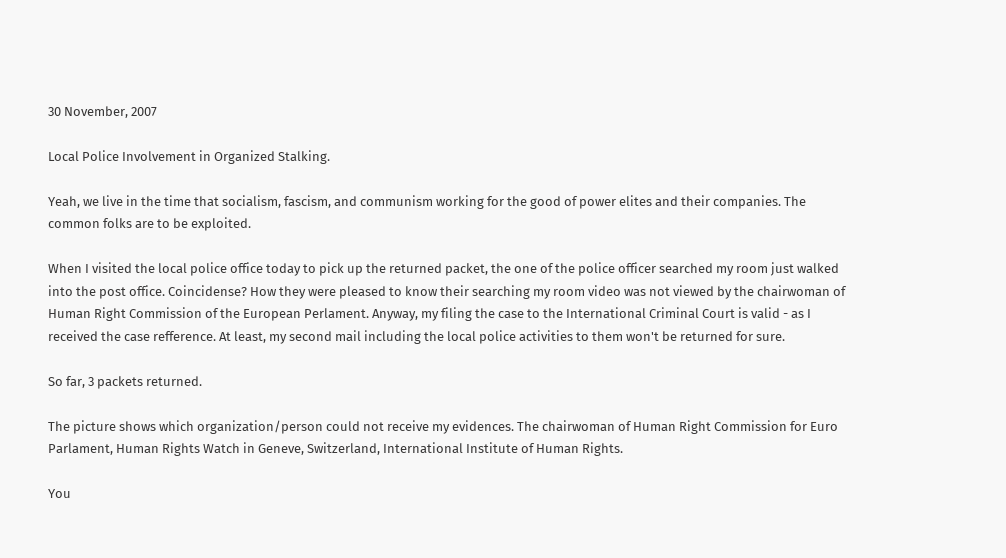30 November, 2007

Local Police Involvement in Organized Stalking.

Yeah, we live in the time that socialism, fascism, and communism working for the good of power elites and their companies. The common folks are to be exploited.

When I visited the local police office today to pick up the returned packet, the one of the police officer searched my room just walked into the post office. Coincidense? How they were pleased to know their searching my room video was not viewed by the chairwoman of Human Right Commission of the European Perlament. Anyway, my filing the case to the International Criminal Court is valid - as I received the case refference. At least, my second mail including the local police activities to them won't be returned for sure.

So far, 3 packets returned.

The picture shows which organization/person could not receive my evidences. The chairwoman of Human Right Commission for Euro Parlament, Human Rights Watch in Geneve, Switzerland, International Institute of Human Rights.

You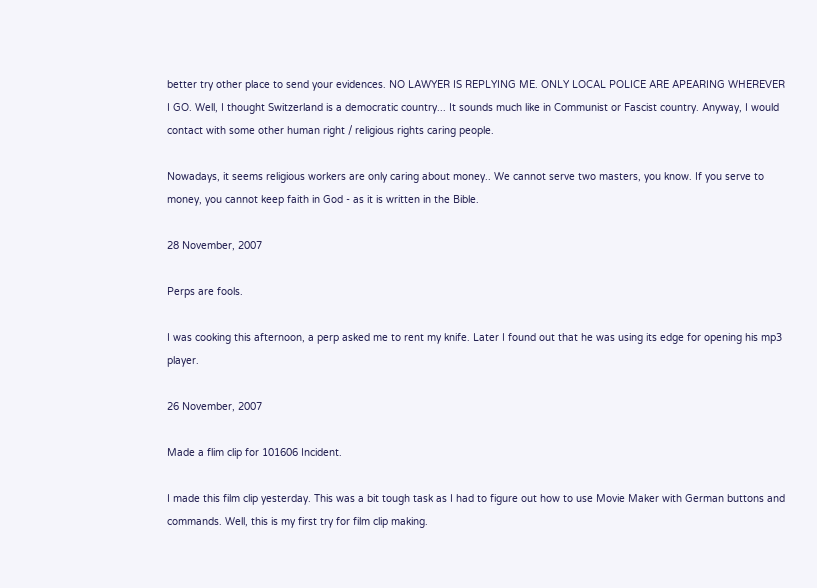better try other place to send your evidences. NO LAWYER IS REPLYING ME. ONLY LOCAL POLICE ARE APEARING WHEREVER I GO. Well, I thought Switzerland is a democratic country... It sounds much like in Communist or Fascist country. Anyway, I would contact with some other human right / religious rights caring people.

Nowadays, it seems religious workers are only caring about money.. We cannot serve two masters, you know. If you serve to money, you cannot keep faith in God - as it is written in the Bible.

28 November, 2007

Perps are fools.

I was cooking this afternoon, a perp asked me to rent my knife. Later I found out that he was using its edge for opening his mp3 player.

26 November, 2007

Made a flim clip for 101606 Incident.

I made this film clip yesterday. This was a bit tough task as I had to figure out how to use Movie Maker with German buttons and commands. Well, this is my first try for film clip making.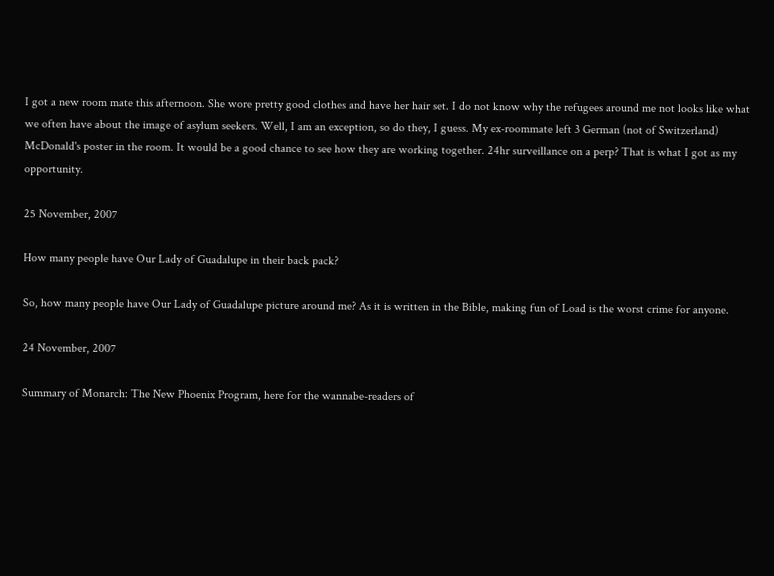I got a new room mate this afternoon. She wore pretty good clothes and have her hair set. I do not know why the refugees around me not looks like what we often have about the image of asylum seekers. Well, I am an exception, so do they, I guess. My ex-roommate left 3 German (not of Switzerland) McDonald's poster in the room. It would be a good chance to see how they are working together. 24hr surveillance on a perp? That is what I got as my opportunity.

25 November, 2007

How many people have Our Lady of Guadalupe in their back pack?

So, how many people have Our Lady of Guadalupe picture around me? As it is written in the Bible, making fun of Load is the worst crime for anyone.

24 November, 2007

Summary of Monarch: The New Phoenix Program, here for the wannabe-readers of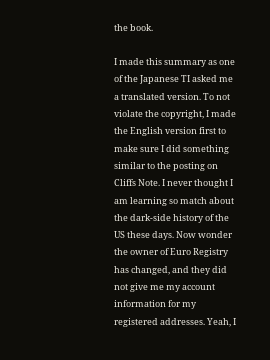the book.

I made this summary as one of the Japanese TI asked me a translated version. To not violate the copyright, I made the English version first to make sure I did something similar to the posting on Cliffs Note. I never thought I am learning so match about the dark-side history of the US these days. Now wonder the owner of Euro Registry has changed, and they did not give me my account information for my registered addresses. Yeah, I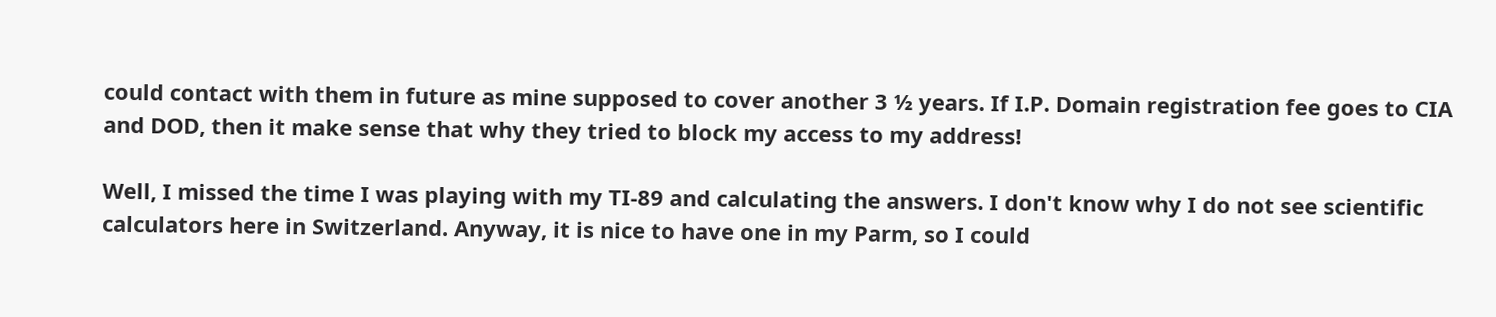could contact with them in future as mine supposed to cover another 3 ½ years. If I.P. Domain registration fee goes to CIA and DOD, then it make sense that why they tried to block my access to my address!

Well, I missed the time I was playing with my TI-89 and calculating the answers. I don't know why I do not see scientific calculators here in Switzerland. Anyway, it is nice to have one in my Parm, so I could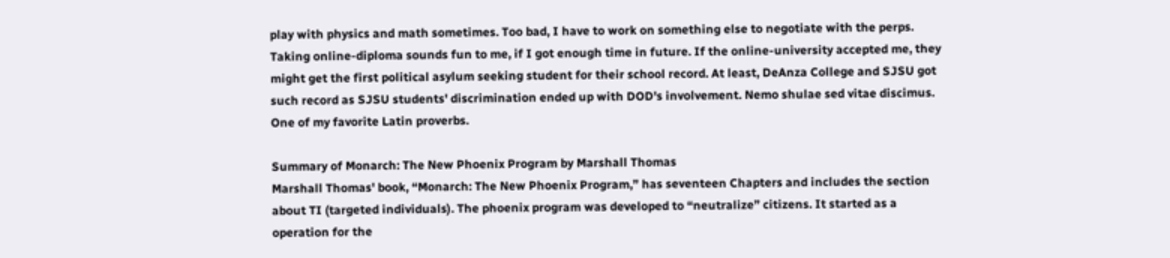play with physics and math sometimes. Too bad, I have to work on something else to negotiate with the perps. Taking online-diploma sounds fun to me, if I got enough time in future. If the online-university accepted me, they might get the first political asylum seeking student for their school record. At least, DeAnza College and SJSU got such record as SJSU students' discrimination ended up with DOD's involvement. Nemo shulae sed vitae discimus. One of my favorite Latin proverbs.

Summary of Monarch: The New Phoenix Program by Marshall Thomas
Marshall Thomas' book, “Monarch: The New Phoenix Program,” has seventeen Chapters and includes the section about TI (targeted individuals). The phoenix program was developed to “neutralize” citizens. It started as a operation for the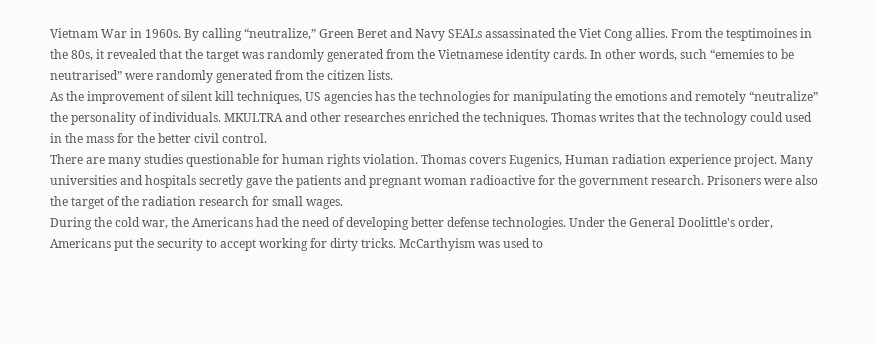Vietnam War in 1960s. By calling “neutralize,” Green Beret and Navy SEALs assassinated the Viet Cong allies. From the tesptimoines in the 80s, it revealed that the target was randomly generated from the Vietnamese identity cards. In other words, such “ememies to be neutrarised” were randomly generated from the citizen lists.
As the improvement of silent kill techniques, US agencies has the technologies for manipulating the emotions and remotely “neutralize” the personality of individuals. MKULTRA and other researches enriched the techniques. Thomas writes that the technology could used in the mass for the better civil control.
There are many studies questionable for human rights violation. Thomas covers Eugenics, Human radiation experience project. Many universities and hospitals secretly gave the patients and pregnant woman radioactive for the government research. Prisoners were also the target of the radiation research for small wages.
During the cold war, the Americans had the need of developing better defense technologies. Under the General Doolittle's order, Americans put the security to accept working for dirty tricks. McCarthyism was used to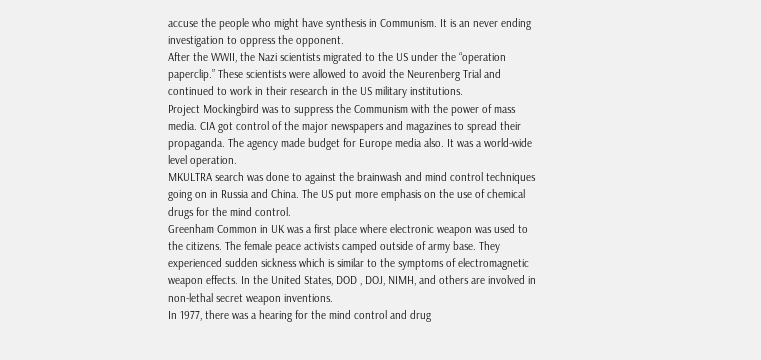accuse the people who might have synthesis in Communism. It is an never ending investigation to oppress the opponent.
After the WWII, the Nazi scientists migrated to the US under the “operation paperclip.” These scientists were allowed to avoid the Neurenberg Trial and continued to work in their research in the US military institutions.
Project Mockingbird was to suppress the Communism with the power of mass media. CIA got control of the major newspapers and magazines to spread their propaganda. The agency made budget for Europe media also. It was a world-wide level operation.
MKULTRA search was done to against the brainwash and mind control techniques going on in Russia and China. The US put more emphasis on the use of chemical drugs for the mind control.
Greenham Common in UK was a first place where electronic weapon was used to the citizens. The female peace activists camped outside of army base. They experienced sudden sickness which is similar to the symptoms of electromagnetic weapon effects. In the United States, DOD , DOJ, NIMH, and others are involved in non-lethal secret weapon inventions.
In 1977, there was a hearing for the mind control and drug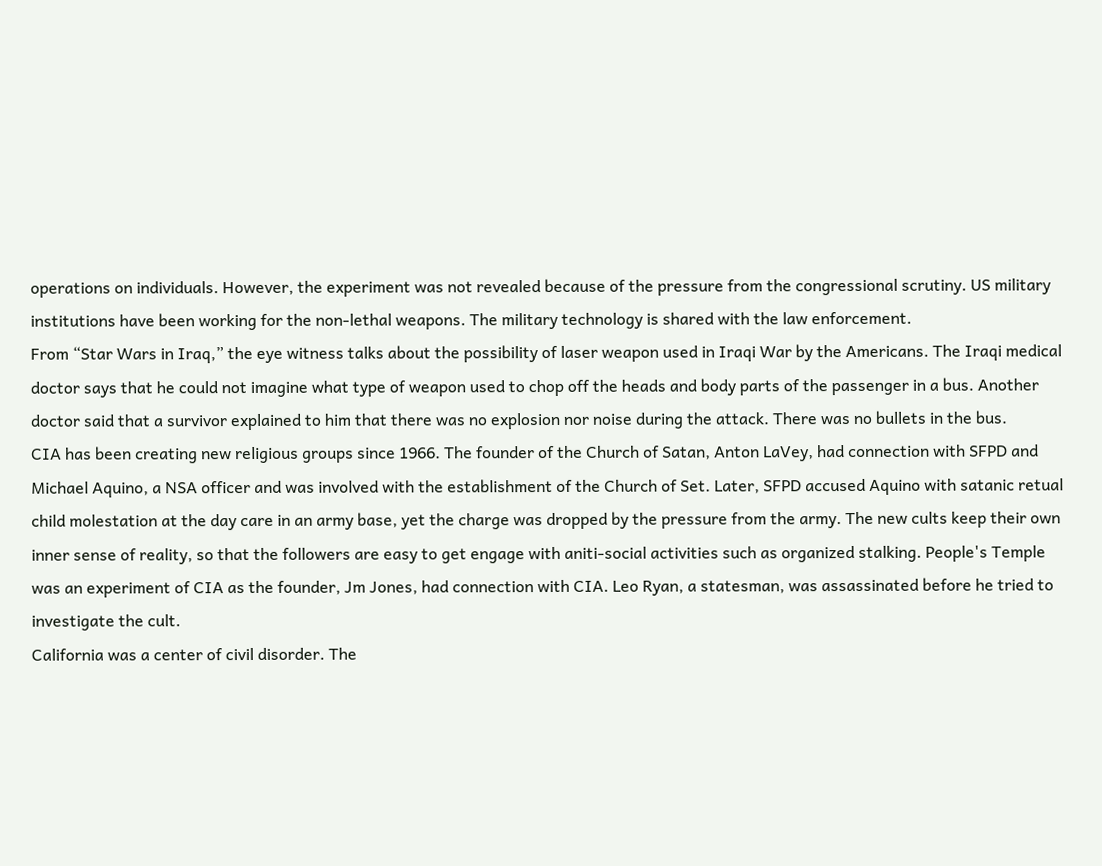operations on individuals. However, the experiment was not revealed because of the pressure from the congressional scrutiny. US military institutions have been working for the non-lethal weapons. The military technology is shared with the law enforcement.
From “Star Wars in Iraq,” the eye witness talks about the possibility of laser weapon used in Iraqi War by the Americans. The Iraqi medical doctor says that he could not imagine what type of weapon used to chop off the heads and body parts of the passenger in a bus. Another doctor said that a survivor explained to him that there was no explosion nor noise during the attack. There was no bullets in the bus.
CIA has been creating new religious groups since 1966. The founder of the Church of Satan, Anton LaVey, had connection with SFPD and Michael Aquino, a NSA officer and was involved with the establishment of the Church of Set. Later, SFPD accused Aquino with satanic retual child molestation at the day care in an army base, yet the charge was dropped by the pressure from the army. The new cults keep their own inner sense of reality, so that the followers are easy to get engage with aniti-social activities such as organized stalking. People's Temple was an experiment of CIA as the founder, Jm Jones, had connection with CIA. Leo Ryan, a statesman, was assassinated before he tried to investigate the cult.
California was a center of civil disorder. The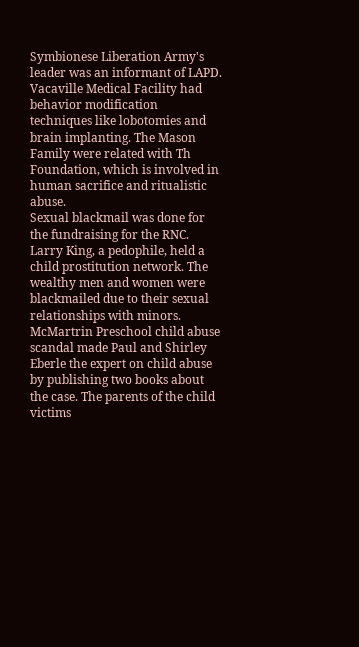Symbionese Liberation Army's leader was an informant of LAPD. Vacaville Medical Facility had behavior modification techniques like lobotomies and brain implanting. The Mason Family were related with Th Foundation, which is involved in human sacrifice and ritualistic abuse.
Sexual blackmail was done for the fundraising for the RNC. Larry King, a pedophile, held a child prostitution network. The wealthy men and women were blackmailed due to their sexual relationships with minors. McMartrin Preschool child abuse scandal made Paul and Shirley Eberle the expert on child abuse by publishing two books about the case. The parents of the child victims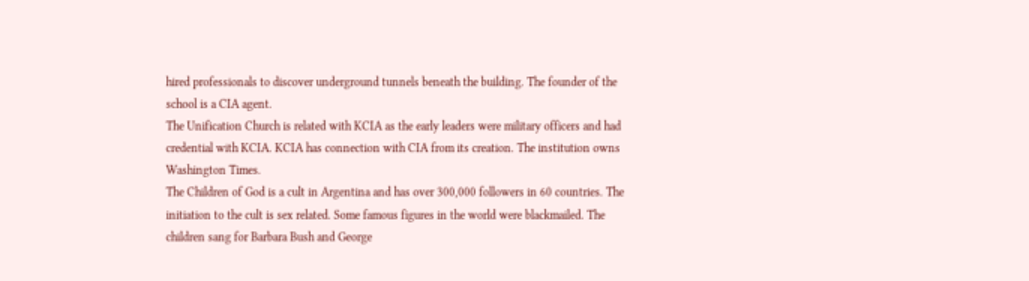hired professionals to discover underground tunnels beneath the building. The founder of the school is a CIA agent.
The Unification Church is related with KCIA as the early leaders were military officers and had credential with KCIA. KCIA has connection with CIA from its creation. The institution owns Washington Times.
The Children of God is a cult in Argentina and has over 300,000 followers in 60 countries. The initiation to the cult is sex related. Some famous figures in the world were blackmailed. The children sang for Barbara Bush and George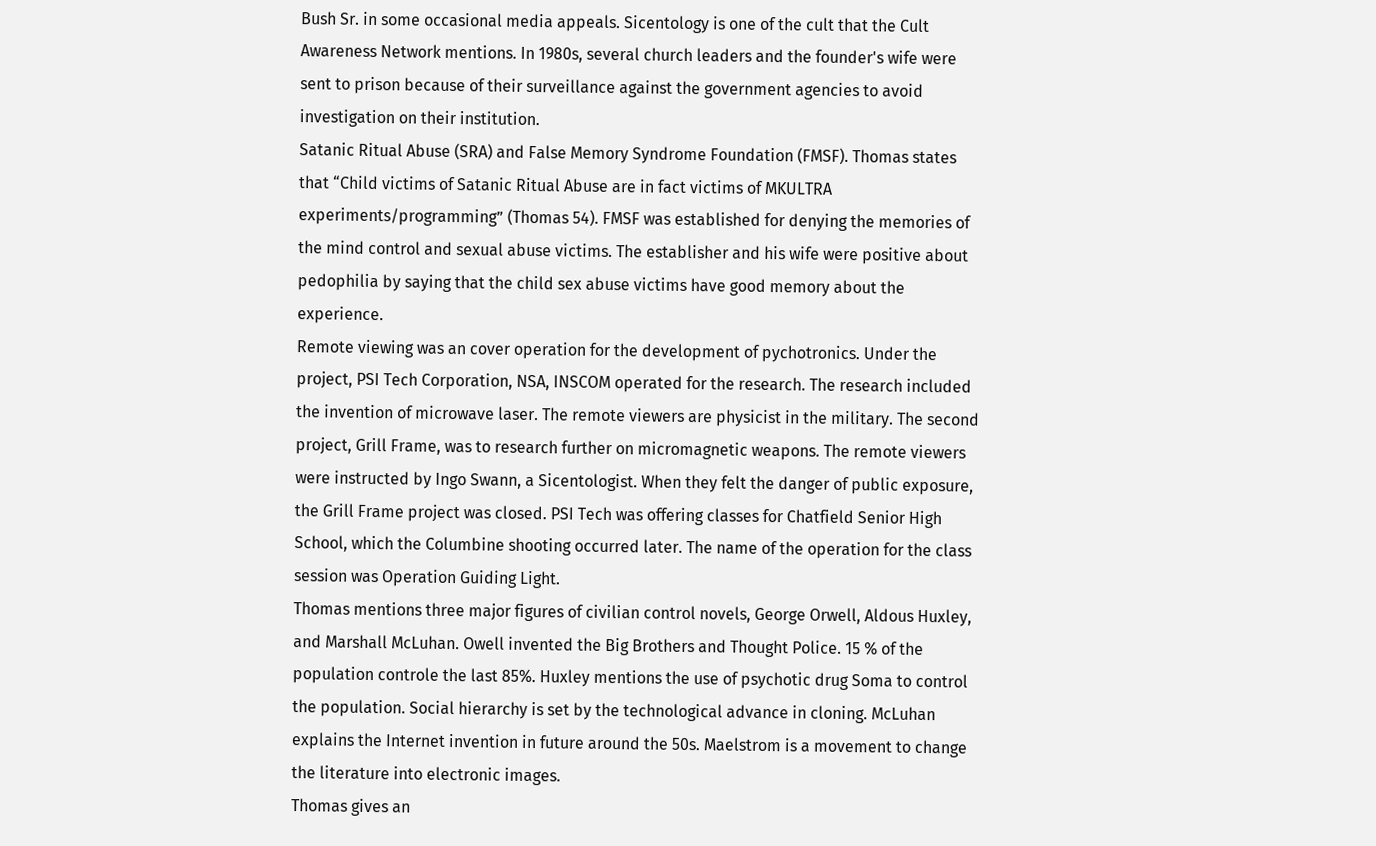Bush Sr. in some occasional media appeals. Sicentology is one of the cult that the Cult Awareness Network mentions. In 1980s, several church leaders and the founder's wife were sent to prison because of their surveillance against the government agencies to avoid investigation on their institution.
Satanic Ritual Abuse (SRA) and False Memory Syndrome Foundation (FMSF). Thomas states that “Child victims of Satanic Ritual Abuse are in fact victims of MKULTRA experiments/programming” (Thomas 54). FMSF was established for denying the memories of the mind control and sexual abuse victims. The establisher and his wife were positive about pedophilia by saying that the child sex abuse victims have good memory about the experience.
Remote viewing was an cover operation for the development of pychotronics. Under the project, PSI Tech Corporation, NSA, INSCOM operated for the research. The research included the invention of microwave laser. The remote viewers are physicist in the military. The second project, Grill Frame, was to research further on micromagnetic weapons. The remote viewers were instructed by Ingo Swann, a Sicentologist. When they felt the danger of public exposure, the Grill Frame project was closed. PSI Tech was offering classes for Chatfield Senior High School, which the Columbine shooting occurred later. The name of the operation for the class session was Operation Guiding Light.
Thomas mentions three major figures of civilian control novels, George Orwell, Aldous Huxley, and Marshall McLuhan. Owell invented the Big Brothers and Thought Police. 15 % of the population controle the last 85%. Huxley mentions the use of psychotic drug Soma to control the population. Social hierarchy is set by the technological advance in cloning. McLuhan explains the Internet invention in future around the 50s. Maelstrom is a movement to change the literature into electronic images.
Thomas gives an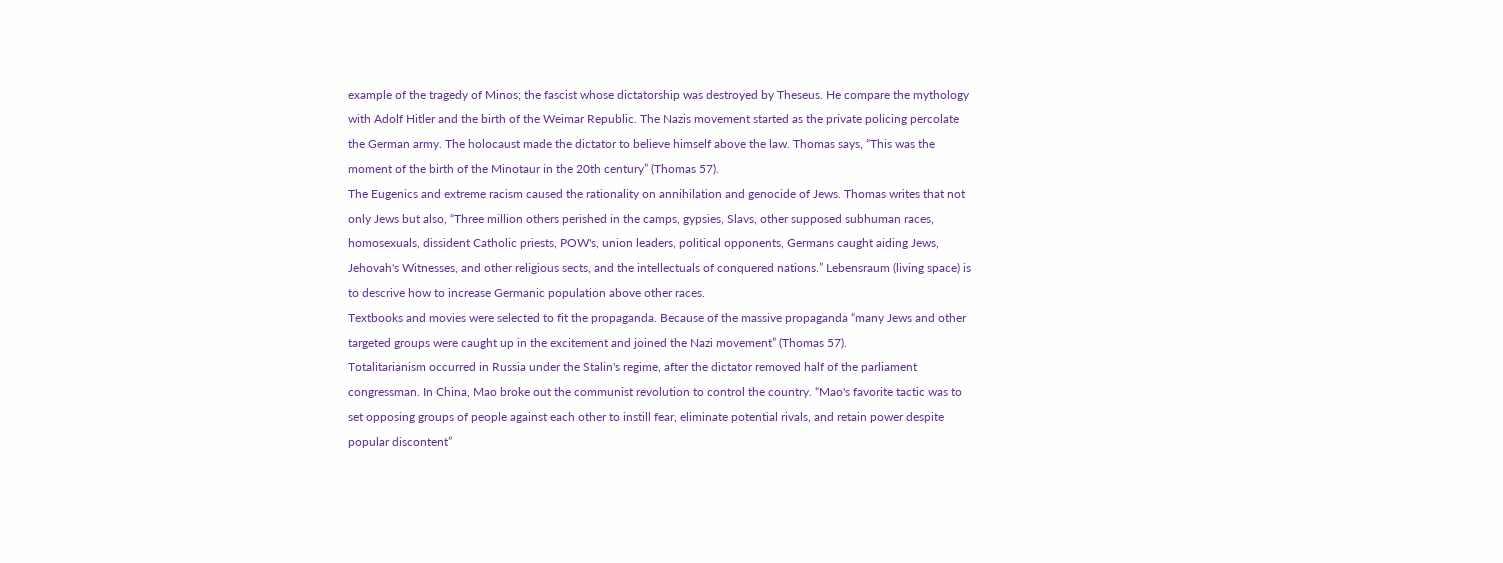example of the tragedy of Minos; the fascist whose dictatorship was destroyed by Theseus. He compare the mythology with Adolf Hitler and the birth of the Weimar Republic. The Nazis movement started as the private policing percolate the German army. The holocaust made the dictator to believe himself above the law. Thomas says, “This was the moment of the birth of the Minotaur in the 20th century” (Thomas 57).
The Eugenics and extreme racism caused the rationality on annihilation and genocide of Jews. Thomas writes that not only Jews but also, “Three million others perished in the camps, gypsies, Slavs, other supposed subhuman races, homosexuals, dissident Catholic priests, POW's, union leaders, political opponents, Germans caught aiding Jews, Jehovah's Witnesses, and other religious sects, and the intellectuals of conquered nations.” Lebensraum (living space) is to descrive how to increase Germanic population above other races.
Textbooks and movies were selected to fit the propaganda. Because of the massive propaganda “many Jews and other targeted groups were caught up in the excitement and joined the Nazi movement” (Thomas 57).
Totalitarianism occurred in Russia under the Stalin's regime, after the dictator removed half of the parliament congressman. In China, Mao broke out the communist revolution to control the country. “Mao's favorite tactic was to set opposing groups of people against each other to instill fear, eliminate potential rivals, and retain power despite popular discontent”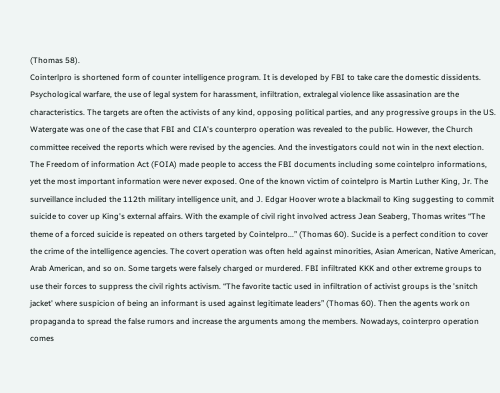(Thomas 58).
Cointerlpro is shortened form of counter intelligence program. It is developed by FBI to take care the domestic dissidents. Psychological warfare, the use of legal system for harassment, infiltration, extralegal violence like assasination are the characteristics. The targets are often the activists of any kind, opposing political parties, and any progressive groups in the US. Watergate was one of the case that FBI and CIA's counterpro operation was revealed to the public. However, the Church committee received the reports which were revised by the agencies. And the investigators could not win in the next election. The Freedom of information Act (FOIA) made people to access the FBI documents including some cointelpro informations, yet the most important information were never exposed. One of the known victim of cointelpro is Martin Luther King, Jr. The surveillance included the 112th military intelligence unit, and J. Edgar Hoover wrote a blackmail to King suggesting to commit suicide to cover up King's external affairs. With the example of civil right involved actress Jean Seaberg, Thomas writes “The theme of a forced suicide is repeated on others targeted by Cointelpro...” (Thomas 60). Sucide is a perfect condition to cover the crime of the intelligence agencies. The covert operation was often held against minorities, Asian American, Native American, Arab American, and so on. Some targets were falsely charged or murdered. FBI infiltrated KKK and other extreme groups to use their forces to suppress the civil rights activism. “The favorite tactic used in infiltration of activist groups is the 'snitch jacket' where suspicion of being an informant is used against legitimate leaders” (Thomas 60). Then the agents work on propaganda to spread the false rumors and increase the arguments among the members. Nowadays, cointerpro operation comes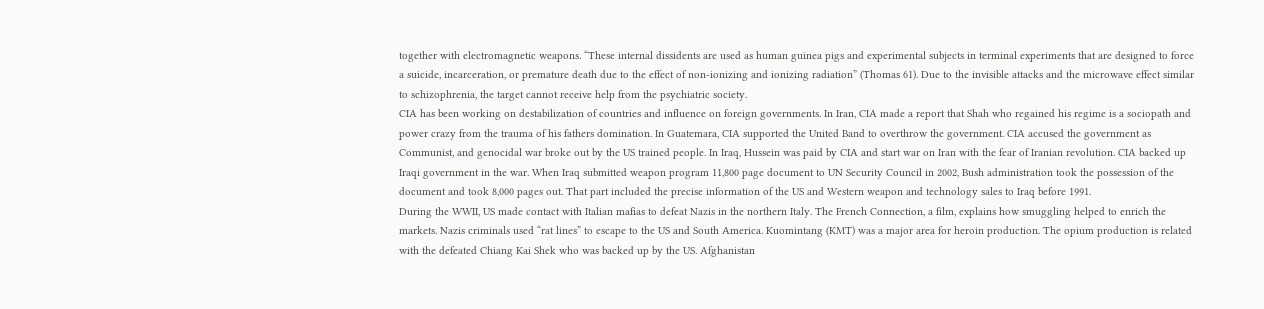together with electromagnetic weapons. “These internal dissidents are used as human guinea pigs and experimental subjects in terminal experiments that are designed to force a suicide, incarceration, or premature death due to the effect of non-ionizing and ionizing radiation” (Thomas 61). Due to the invisible attacks and the microwave effect similar to schizophrenia, the target cannot receive help from the psychiatric society.
CIA has been working on destabilization of countries and influence on foreign governments. In Iran, CIA made a report that Shah who regained his regime is a sociopath and power crazy from the trauma of his fathers domination. In Guatemara, CIA supported the United Band to overthrow the government. CIA accused the government as Communist, and genocidal war broke out by the US trained people. In Iraq, Hussein was paid by CIA and start war on Iran with the fear of Iranian revolution. CIA backed up Iraqi government in the war. When Iraq submitted weapon program 11,800 page document to UN Security Council in 2002, Bush administration took the possession of the document and took 8,000 pages out. That part included the precise information of the US and Western weapon and technology sales to Iraq before 1991.
During the WWII, US made contact with Italian mafias to defeat Nazis in the northern Italy. The French Connection, a film, explains how smuggling helped to enrich the markets. Nazis criminals used “rat lines” to escape to the US and South America. Kuomintang (KMT) was a major area for heroin production. The opium production is related with the defeated Chiang Kai Shek who was backed up by the US. Afghanistan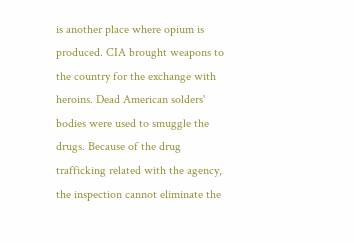is another place where opium is produced. CIA brought weapons to the country for the exchange with heroins. Dead American solders' bodies were used to smuggle the drugs. Because of the drug trafficking related with the agency, the inspection cannot eliminate the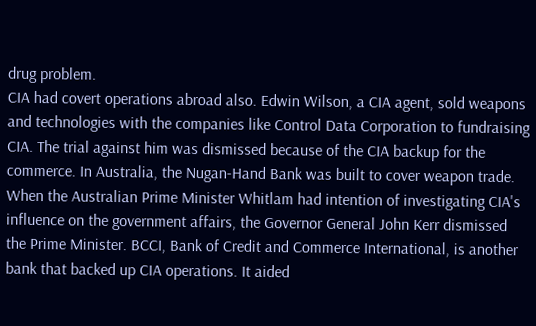drug problem.
CIA had covert operations abroad also. Edwin Wilson, a CIA agent, sold weapons and technologies with the companies like Control Data Corporation to fundraising CIA. The trial against him was dismissed because of the CIA backup for the commerce. In Australia, the Nugan-Hand Bank was built to cover weapon trade. When the Australian Prime Minister Whitlam had intention of investigating CIA's influence on the government affairs, the Governor General John Kerr dismissed the Prime Minister. BCCI, Bank of Credit and Commerce International, is another bank that backed up CIA operations. It aided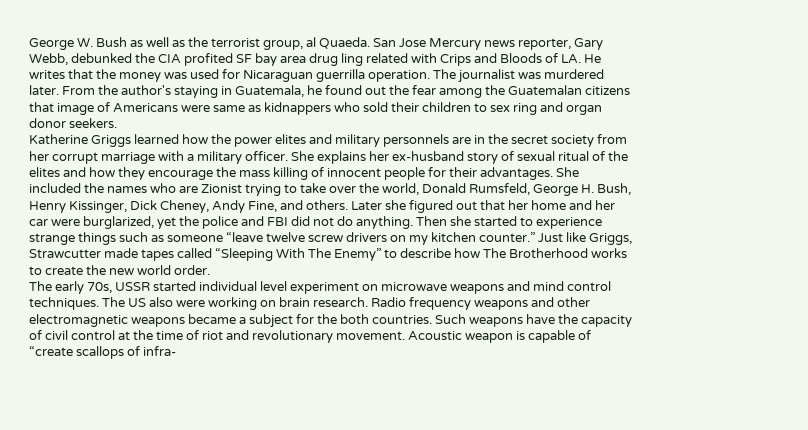George W. Bush as well as the terrorist group, al Quaeda. San Jose Mercury news reporter, Gary Webb, debunked the CIA profited SF bay area drug ling related with Crips and Bloods of LA. He writes that the money was used for Nicaraguan guerrilla operation. The journalist was murdered later. From the author's staying in Guatemala, he found out the fear among the Guatemalan citizens that image of Americans were same as kidnappers who sold their children to sex ring and organ donor seekers.
Katherine Griggs learned how the power elites and military personnels are in the secret society from her corrupt marriage with a military officer. She explains her ex-husband story of sexual ritual of the elites and how they encourage the mass killing of innocent people for their advantages. She included the names who are Zionist trying to take over the world, Donald Rumsfeld, George H. Bush, Henry Kissinger, Dick Cheney, Andy Fine, and others. Later she figured out that her home and her car were burglarized, yet the police and FBI did not do anything. Then she started to experience strange things such as someone “leave twelve screw drivers on my kitchen counter.” Just like Griggs, Strawcutter made tapes called “Sleeping With The Enemy” to describe how The Brotherhood works to create the new world order.
The early 70s, USSR started individual level experiment on microwave weapons and mind control techniques. The US also were working on brain research. Radio frequency weapons and other electromagnetic weapons became a subject for the both countries. Such weapons have the capacity of civil control at the time of riot and revolutionary movement. Acoustic weapon is capable of “create scallops of infra-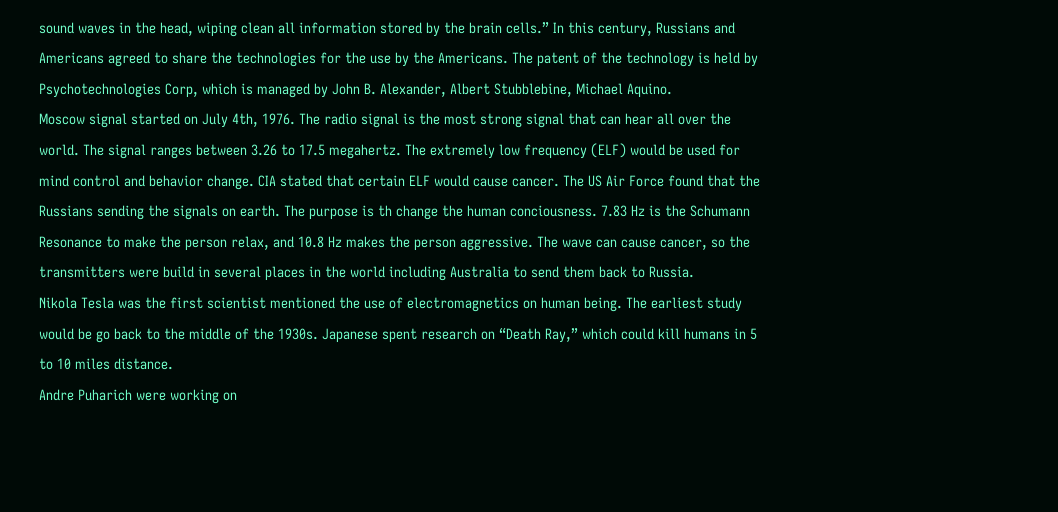sound waves in the head, wiping clean all information stored by the brain cells.” In this century, Russians and Americans agreed to share the technologies for the use by the Americans. The patent of the technology is held by Psychotechnologies Corp, which is managed by John B. Alexander, Albert Stubblebine, Michael Aquino.
Moscow signal started on July 4th, 1976. The radio signal is the most strong signal that can hear all over the world. The signal ranges between 3.26 to 17.5 megahertz. The extremely low frequency (ELF) would be used for mind control and behavior change. CIA stated that certain ELF would cause cancer. The US Air Force found that the Russians sending the signals on earth. The purpose is th change the human conciousness. 7.83 Hz is the Schumann Resonance to make the person relax, and 10.8 Hz makes the person aggressive. The wave can cause cancer, so the transmitters were build in several places in the world including Australia to send them back to Russia.
Nikola Tesla was the first scientist mentioned the use of electromagnetics on human being. The earliest study would be go back to the middle of the 1930s. Japanese spent research on “Death Ray,” which could kill humans in 5 to 10 miles distance.
Andre Puharich were working on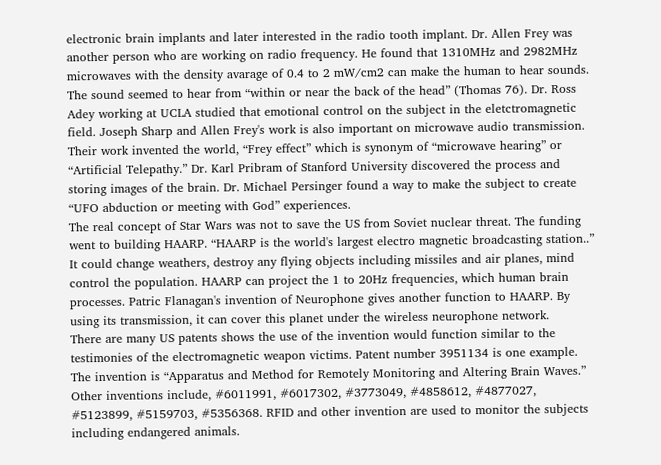electronic brain implants and later interested in the radio tooth implant. Dr. Allen Frey was another person who are working on radio frequency. He found that 1310MHz and 2982MHz microwaves with the density avarage of 0.4 to 2 mW/cm2 can make the human to hear sounds. The sound seemed to hear from “within or near the back of the head” (Thomas 76). Dr. Ross Adey working at UCLA studied that emotional control on the subject in the eletctromagnetic field. Joseph Sharp and Allen Frey's work is also important on microwave audio transmission. Their work invented the world, “Frey effect” which is synonym of “microwave hearing” or “Artificial Telepathy.” Dr. Karl Pribram of Stanford University discovered the process and storing images of the brain. Dr. Michael Persinger found a way to make the subject to create “UFO abduction or meeting with God” experiences.
The real concept of Star Wars was not to save the US from Soviet nuclear threat. The funding went to building HAARP. “HAARP is the world's largest electro magnetic broadcasting station..” It could change weathers, destroy any flying objects including missiles and air planes, mind control the population. HAARP can project the 1 to 20Hz frequencies, which human brain processes. Patric Flanagan's invention of Neurophone gives another function to HAARP. By using its transmission, it can cover this planet under the wireless neurophone network.
There are many US patents shows the use of the invention would function similar to the testimonies of the electromagnetic weapon victims. Patent number 3951134 is one example. The invention is “Apparatus and Method for Remotely Monitoring and Altering Brain Waves.” Other inventions include, #6011991, #6017302, #3773049, #4858612, #4877027, #5123899, #5159703, #5356368. RFID and other invention are used to monitor the subjects including endangered animals.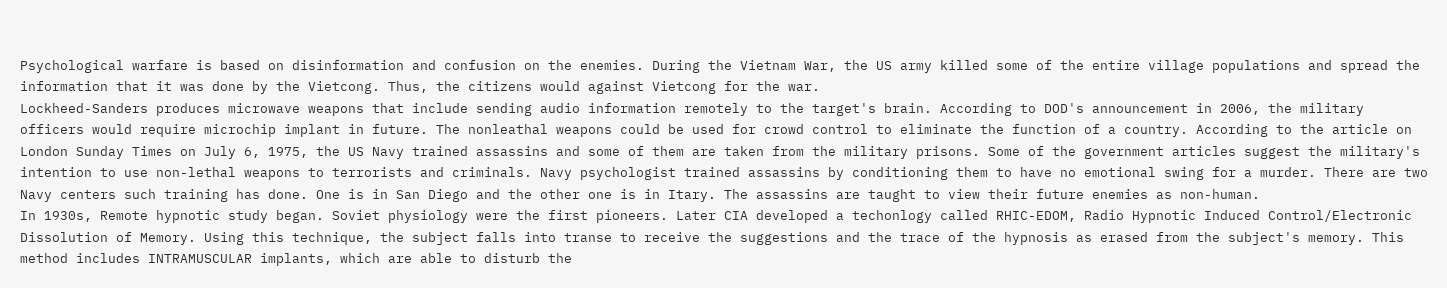Psychological warfare is based on disinformation and confusion on the enemies. During the Vietnam War, the US army killed some of the entire village populations and spread the information that it was done by the Vietcong. Thus, the citizens would against Vietcong for the war.
Lockheed-Sanders produces microwave weapons that include sending audio information remotely to the target's brain. According to DOD's announcement in 2006, the military officers would require microchip implant in future. The nonleathal weapons could be used for crowd control to eliminate the function of a country. According to the article on London Sunday Times on July 6, 1975, the US Navy trained assassins and some of them are taken from the military prisons. Some of the government articles suggest the military's intention to use non-lethal weapons to terrorists and criminals. Navy psychologist trained assassins by conditioning them to have no emotional swing for a murder. There are two Navy centers such training has done. One is in San Diego and the other one is in Itary. The assassins are taught to view their future enemies as non-human.
In 1930s, Remote hypnotic study began. Soviet physiology were the first pioneers. Later CIA developed a techonlogy called RHIC-EDOM, Radio Hypnotic Induced Control/Electronic Dissolution of Memory. Using this technique, the subject falls into transe to receive the suggestions and the trace of the hypnosis as erased from the subject's memory. This method includes INTRAMUSCULAR implants, which are able to disturb the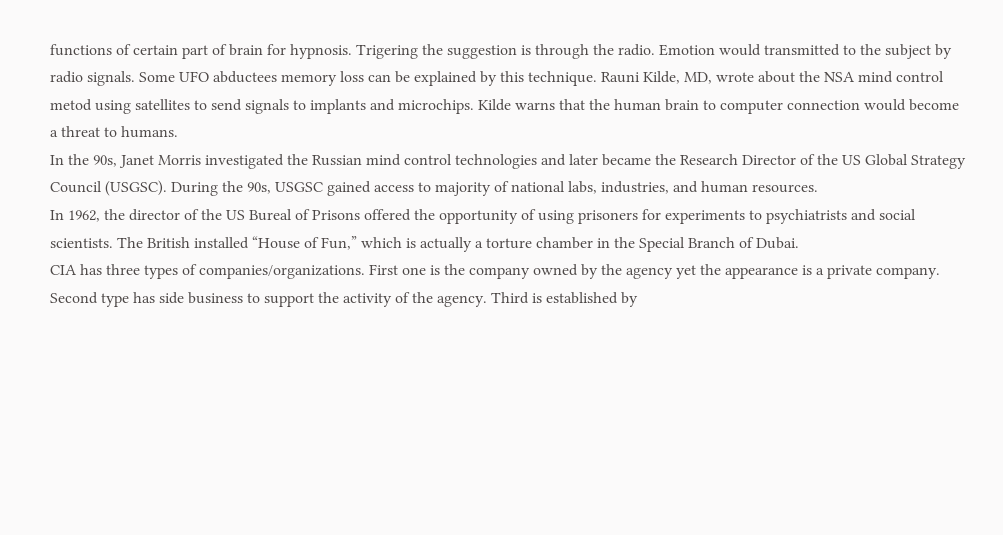functions of certain part of brain for hypnosis. Trigering the suggestion is through the radio. Emotion would transmitted to the subject by radio signals. Some UFO abductees memory loss can be explained by this technique. Rauni Kilde, MD, wrote about the NSA mind control metod using satellites to send signals to implants and microchips. Kilde warns that the human brain to computer connection would become a threat to humans.
In the 90s, Janet Morris investigated the Russian mind control technologies and later became the Research Director of the US Global Strategy Council (USGSC). During the 90s, USGSC gained access to majority of national labs, industries, and human resources.
In 1962, the director of the US Bureal of Prisons offered the opportunity of using prisoners for experiments to psychiatrists and social scientists. The British installed “House of Fun,” which is actually a torture chamber in the Special Branch of Dubai.
CIA has three types of companies/organizations. First one is the company owned by the agency yet the appearance is a private company. Second type has side business to support the activity of the agency. Third is established by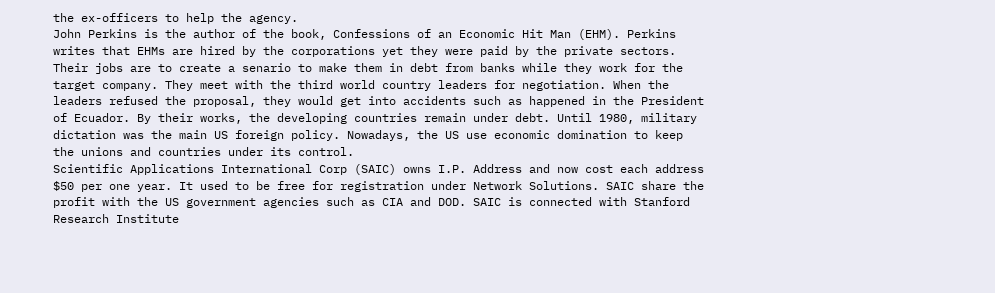the ex-officers to help the agency.
John Perkins is the author of the book, Confessions of an Economic Hit Man (EHM). Perkins writes that EHMs are hired by the corporations yet they were paid by the private sectors. Their jobs are to create a senario to make them in debt from banks while they work for the target company. They meet with the third world country leaders for negotiation. When the leaders refused the proposal, they would get into accidents such as happened in the President of Ecuador. By their works, the developing countries remain under debt. Until 1980, military dictation was the main US foreign policy. Nowadays, the US use economic domination to keep the unions and countries under its control.
Scientific Applications International Corp (SAIC) owns I.P. Address and now cost each address $50 per one year. It used to be free for registration under Network Solutions. SAIC share the profit with the US government agencies such as CIA and DOD. SAIC is connected with Stanford Research Institute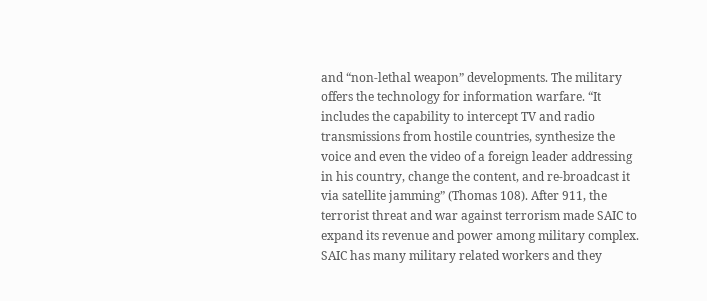and “non-lethal weapon” developments. The military offers the technology for information warfare. “It includes the capability to intercept TV and radio transmissions from hostile countries, synthesize the voice and even the video of a foreign leader addressing in his country, change the content, and re-broadcast it via satellite jamming” (Thomas 108). After 911, the terrorist threat and war against terrorism made SAIC to expand its revenue and power among military complex. SAIC has many military related workers and they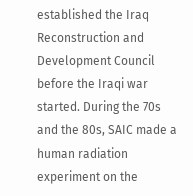established the Iraq Reconstruction and Development Council before the Iraqi war started. During the 70s and the 80s, SAIC made a human radiation experiment on the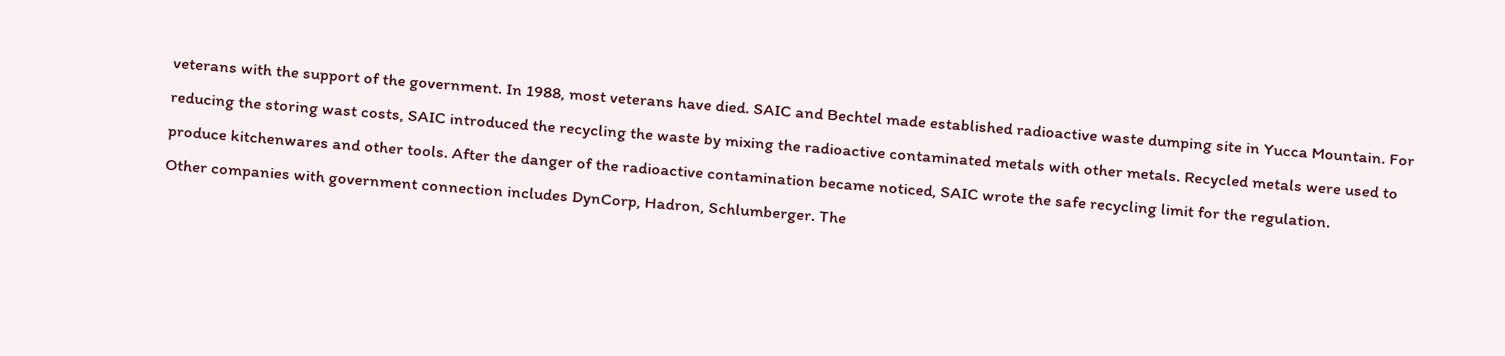veterans with the support of the government. In 1988, most veterans have died. SAIC and Bechtel made established radioactive waste dumping site in Yucca Mountain. For reducing the storing wast costs, SAIC introduced the recycling the waste by mixing the radioactive contaminated metals with other metals. Recycled metals were used to produce kitchenwares and other tools. After the danger of the radioactive contamination became noticed, SAIC wrote the safe recycling limit for the regulation.
Other companies with government connection includes DynCorp, Hadron, Schlumberger. The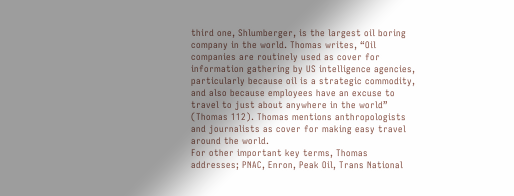third one, Shlumberger, is the largest oil boring company in the world. Thomas writes, “Oil companies are routinely used as cover for information gathering by US intelligence agencies, particularly because oil is a strategic commodity, and also because employees have an excuse to travel to just about anywhere in the world” (Thomas 112). Thomas mentions anthropologists and journalists as cover for making easy travel around the world.
For other important key terms, Thomas addresses; PNAC, Enron, Peak Oil, Trans National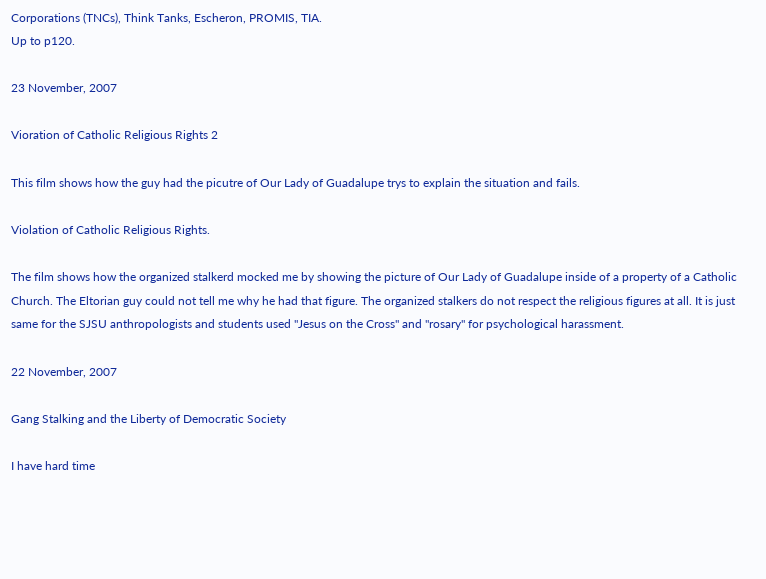Corporations (TNCs), Think Tanks, Escheron, PROMIS, TIA.
Up to p120.

23 November, 2007

Vioration of Catholic Religious Rights 2

This film shows how the guy had the picutre of Our Lady of Guadalupe trys to explain the situation and fails.

Violation of Catholic Religious Rights.

The film shows how the organized stalkerd mocked me by showing the picture of Our Lady of Guadalupe inside of a property of a Catholic Church. The Eltorian guy could not tell me why he had that figure. The organized stalkers do not respect the religious figures at all. It is just same for the SJSU anthropologists and students used "Jesus on the Cross" and "rosary" for psychological harassment.

22 November, 2007

Gang Stalking and the Liberty of Democratic Society

I have hard time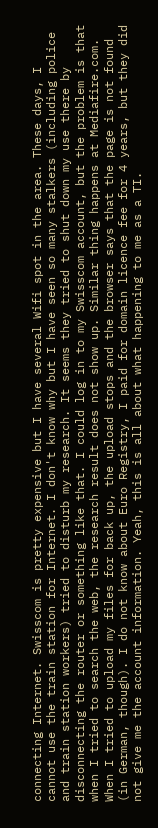connecting Internet. Swisscom is pretty expensive but I have several Wifi spot in the area. These days, I cannot use the train station for Internet. I don't know why but I have seen so many stalkers (including police and train station workers) tried to disturb my research. It seems they tried to shut down my use there by disconnecting the router or something like that. I could log in to my Swisscom account, but the problem is that when I tried to search the web, the research result does not show up. Similar thing happens at Mediafire.com. When I tried to upload my files for back up, the upload stops and the browser says that the page is not found (in German, though). I do not know about Euro Registry, I paid for domain licence fee for 4 years, but they did not give me the account information. Yeah, this is all about what happening to me as a TI.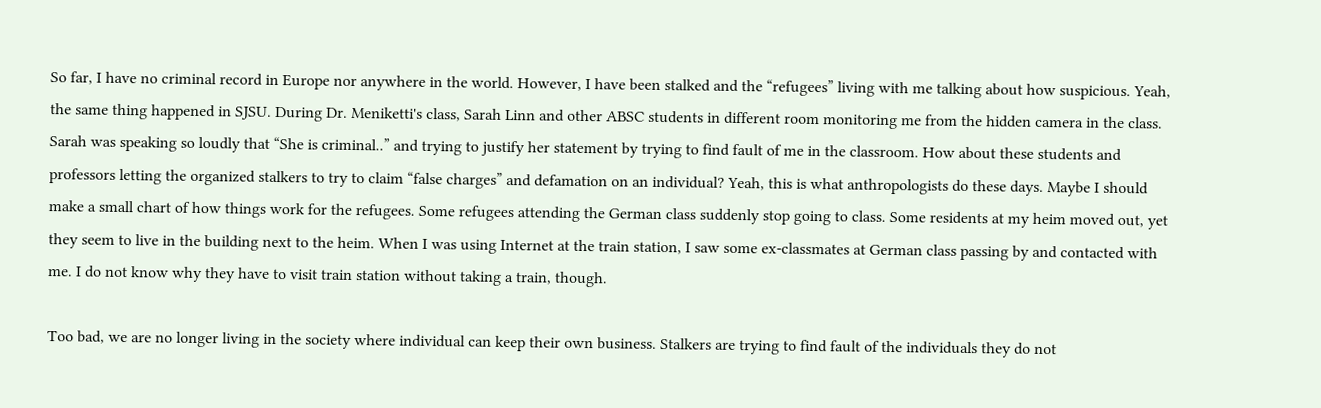So far, I have no criminal record in Europe nor anywhere in the world. However, I have been stalked and the “refugees” living with me talking about how suspicious. Yeah, the same thing happened in SJSU. During Dr. Meniketti's class, Sarah Linn and other ABSC students in different room monitoring me from the hidden camera in the class. Sarah was speaking so loudly that “She is criminal..” and trying to justify her statement by trying to find fault of me in the classroom. How about these students and professors letting the organized stalkers to try to claim “false charges” and defamation on an individual? Yeah, this is what anthropologists do these days. Maybe I should make a small chart of how things work for the refugees. Some refugees attending the German class suddenly stop going to class. Some residents at my heim moved out, yet they seem to live in the building next to the heim. When I was using Internet at the train station, I saw some ex-classmates at German class passing by and contacted with me. I do not know why they have to visit train station without taking a train, though.

Too bad, we are no longer living in the society where individual can keep their own business. Stalkers are trying to find fault of the individuals they do not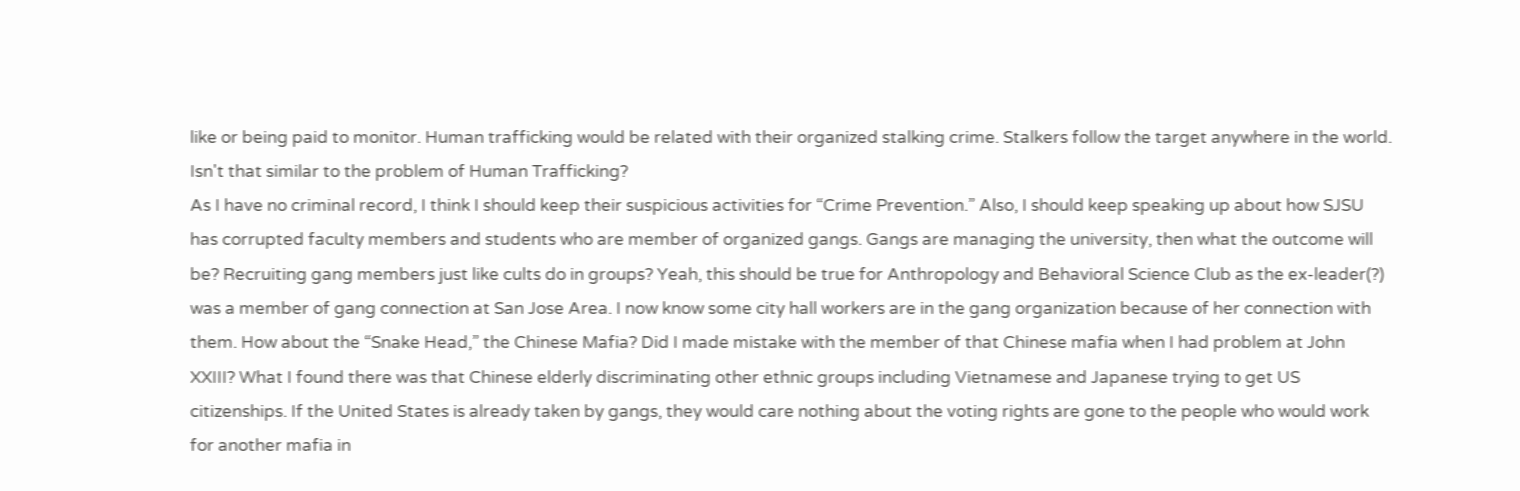like or being paid to monitor. Human trafficking would be related with their organized stalking crime. Stalkers follow the target anywhere in the world. Isn't that similar to the problem of Human Trafficking?
As I have no criminal record, I think I should keep their suspicious activities for “Crime Prevention.” Also, I should keep speaking up about how SJSU has corrupted faculty members and students who are member of organized gangs. Gangs are managing the university, then what the outcome will be? Recruiting gang members just like cults do in groups? Yeah, this should be true for Anthropology and Behavioral Science Club as the ex-leader(?) was a member of gang connection at San Jose Area. I now know some city hall workers are in the gang organization because of her connection with them. How about the “Snake Head,” the Chinese Mafia? Did I made mistake with the member of that Chinese mafia when I had problem at John XXIII? What I found there was that Chinese elderly discriminating other ethnic groups including Vietnamese and Japanese trying to get US citizenships. If the United States is already taken by gangs, they would care nothing about the voting rights are gone to the people who would work for another mafia in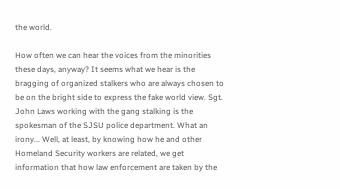the world.

How often we can hear the voices from the minorities these days, anyway? It seems what we hear is the bragging of organized stalkers who are always chosen to be on the bright side to express the fake world view. Sgt. John Laws working with the gang stalking is the spokesman of the SJSU police department. What an irony... Well, at least, by knowing how he and other Homeland Security workers are related, we get information that how law enforcement are taken by the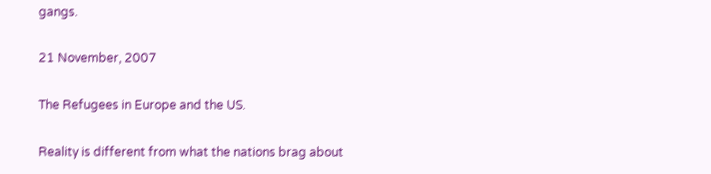gangs.

21 November, 2007

The Refugees in Europe and the US.

Reality is different from what the nations brag about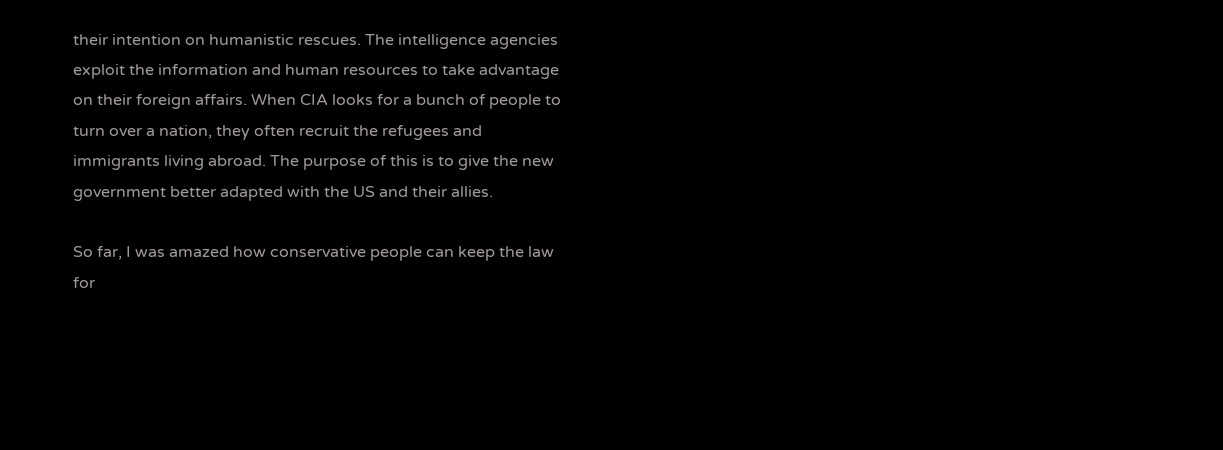their intention on humanistic rescues. The intelligence agencies exploit the information and human resources to take advantage on their foreign affairs. When CIA looks for a bunch of people to turn over a nation, they often recruit the refugees and immigrants living abroad. The purpose of this is to give the new government better adapted with the US and their allies.

So far, I was amazed how conservative people can keep the law for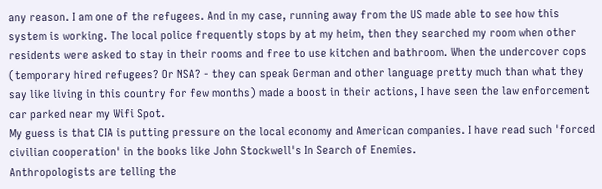any reason. I am one of the refugees. And in my case, running away from the US made able to see how this system is working. The local police frequently stops by at my heim, then they searched my room when other residents were asked to stay in their rooms and free to use kitchen and bathroom. When the undercover cops (temporary hired refugees? Or NSA? - they can speak German and other language pretty much than what they say like living in this country for few months) made a boost in their actions, I have seen the law enforcement car parked near my Wifi Spot.
My guess is that CIA is putting pressure on the local economy and American companies. I have read such 'forced civilian cooperation' in the books like John Stockwell's In Search of Enemies.
Anthropologists are telling the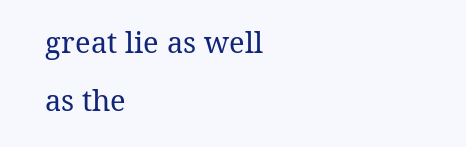great lie as well as the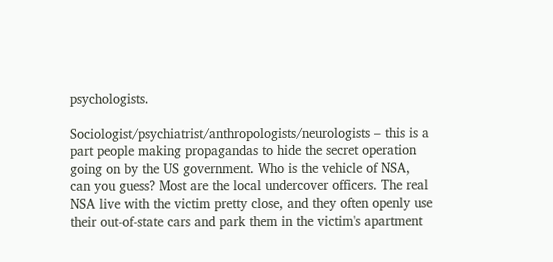psychologists.

Sociologist/psychiatrist/anthropologists/neurologists – this is a part people making propagandas to hide the secret operation going on by the US government. Who is the vehicle of NSA, can you guess? Most are the local undercover officers. The real NSA live with the victim pretty close, and they often openly use their out-of-state cars and park them in the victim's apartment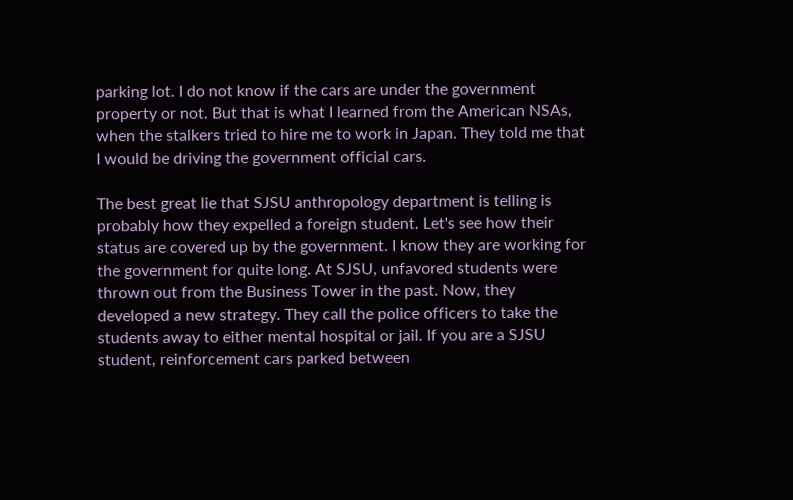parking lot. I do not know if the cars are under the government property or not. But that is what I learned from the American NSAs, when the stalkers tried to hire me to work in Japan. They told me that I would be driving the government official cars.

The best great lie that SJSU anthropology department is telling is probably how they expelled a foreign student. Let's see how their status are covered up by the government. I know they are working for the government for quite long. At SJSU, unfavored students were thrown out from the Business Tower in the past. Now, they developed a new strategy. They call the police officers to take the students away to either mental hospital or jail. If you are a SJSU student, reinforcement cars parked between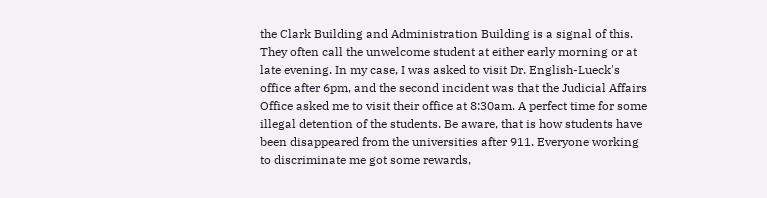the Clark Building and Administration Building is a signal of this. They often call the unwelcome student at either early morning or at late evening. In my case, I was asked to visit Dr. English-Lueck's office after 6pm, and the second incident was that the Judicial Affairs Office asked me to visit their office at 8:30am. A perfect time for some illegal detention of the students. Be aware, that is how students have been disappeared from the universities after 911. Everyone working to discriminate me got some rewards,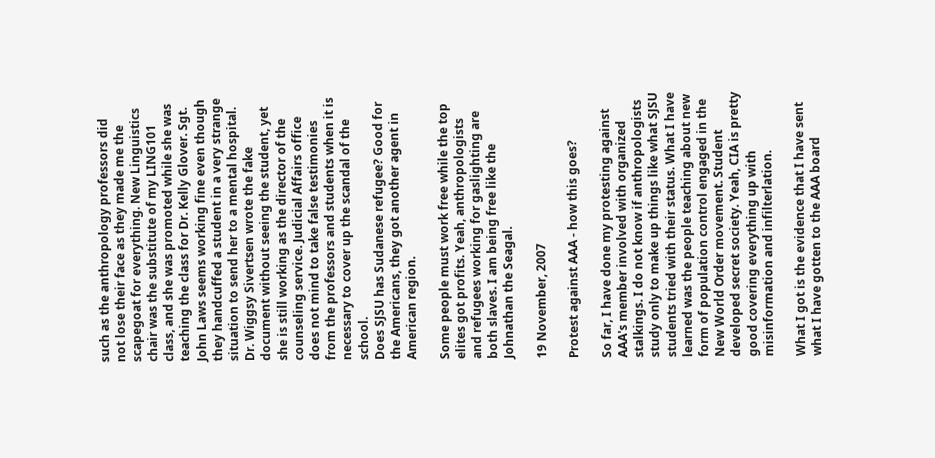such as the anthropology professors did not lose their face as they made me the scapegoat for everything. New Linguistics chair was the substitute of my LING101 class, and she was promoted while she was teaching the class for Dr. Kelly Glover. Sgt. John Laws seems working fine even though they handcuffed a student in a very strange situation to send her to a mental hospital. Dr. Wiggsy Sivertsen wrote the fake document without seeing the student, yet she is still working as the director of the counseling service. Judicial Affairs office does not mind to take false testimonies from the professors and students when it is necessary to cover up the scandal of the school.
Does SJSU has Sudanese refugee? Good for the Americans, they got another agent in American region.

Some people must work free while the top elites got profits. Yeah, anthropologists and refugees working for gaslighting are both slaves. I am being free like the Johnathan the Seagal.

19 November, 2007

Protest against AAA - how this goes?

So far, I have done my protesting against AAA's member involved with organized stalkings. I do not know if anthropologists study only to make up things like what SJSU students tried with their status. What I have learned was the people teaching about new form of population control engaged in the New World Order movement. Student developed secret society. Yeah, CIA is pretty good covering everything up with misinformation and infilterlation.

What I got is the evidence that I have sent what I have gotten to the AAA board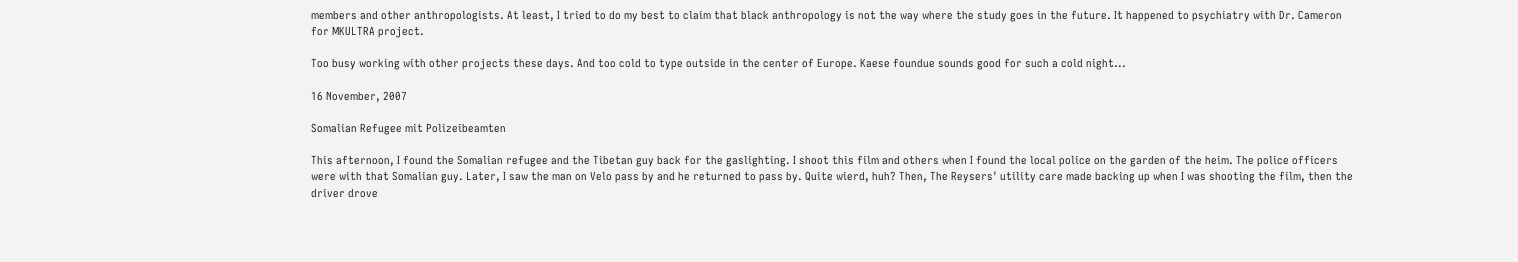members and other anthropologists. At least, I tried to do my best to claim that black anthropology is not the way where the study goes in the future. It happened to psychiatry with Dr. Cameron for MKULTRA project.

Too busy working with other projects these days. And too cold to type outside in the center of Europe. Kaese foundue sounds good for such a cold night...

16 November, 2007

Somalian Refugee mit Polizeibeamten

This afternoon, I found the Somalian refugee and the Tibetan guy back for the gaslighting. I shoot this film and others when I found the local police on the garden of the heim. The police officers were with that Somalian guy. Later, I saw the man on Velo pass by and he returned to pass by. Quite wierd, huh? Then, The Reysers' utility care made backing up when I was shooting the film, then the driver drove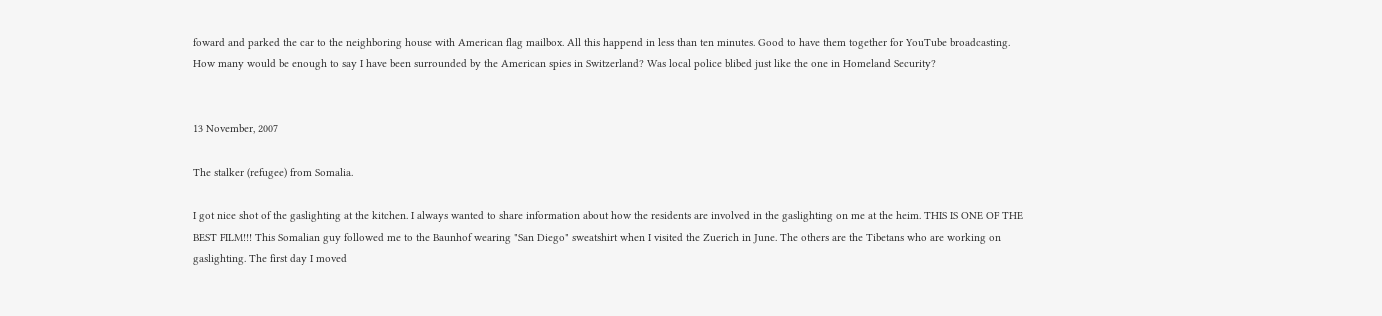foward and parked the car to the neighboring house with American flag mailbox. All this happend in less than ten minutes. Good to have them together for YouTube broadcasting. How many would be enough to say I have been surrounded by the American spies in Switzerland? Was local police blibed just like the one in Homeland Security?


13 November, 2007

The stalker (refugee) from Somalia.

I got nice shot of the gaslighting at the kitchen. I always wanted to share information about how the residents are involved in the gaslighting on me at the heim. THIS IS ONE OF THE BEST FILM!!! This Somalian guy followed me to the Baunhof wearing "San Diego" sweatshirt when I visited the Zuerich in June. The others are the Tibetans who are working on gaslighting. The first day I moved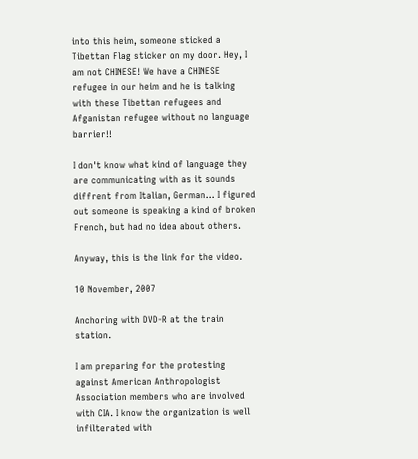into this heim, someone sticked a Tibettan Flag sticker on my door. Hey, I am not CHINESE! We have a CHINESE refugee in our heim and he is talking with these Tibettan refugees and Afganistan refugee without no language barrier!!

I don't know what kind of language they are communicating with as it sounds diffrent from Italian, German... I figured out someone is speaking a kind of broken French, but had no idea about others.

Anyway, this is the link for the video.

10 November, 2007

Anchoring with DVD-R at the train station.

I am preparing for the protesting against American Anthropologist Association members who are involved with CIA. I know the organization is well infilterated with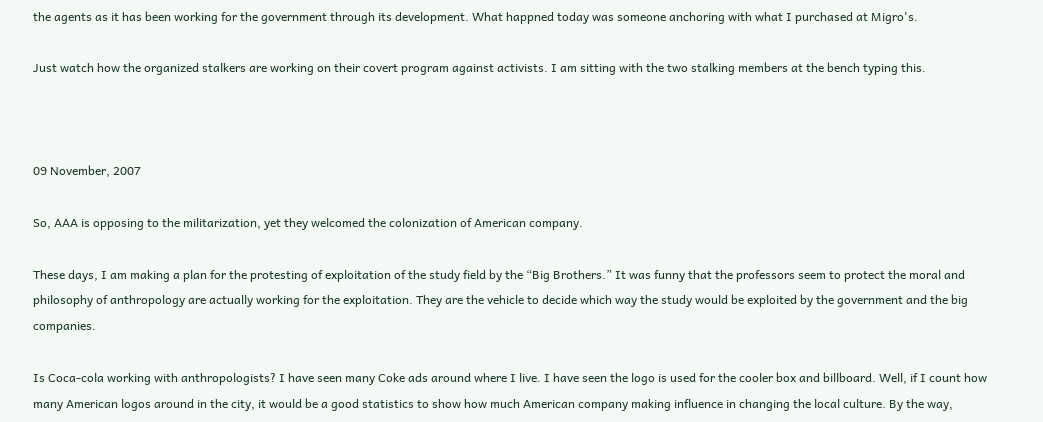the agents as it has been working for the government through its development. What happned today was someone anchoring with what I purchased at Migro's.

Just watch how the organized stalkers are working on their covert program against activists. I am sitting with the two stalking members at the bench typing this.



09 November, 2007

So, AAA is opposing to the militarization, yet they welcomed the colonization of American company.

These days, I am making a plan for the protesting of exploitation of the study field by the “Big Brothers.” It was funny that the professors seem to protect the moral and philosophy of anthropology are actually working for the exploitation. They are the vehicle to decide which way the study would be exploited by the government and the big companies.

Is Coca-cola working with anthropologists? I have seen many Coke ads around where I live. I have seen the logo is used for the cooler box and billboard. Well, if I count how many American logos around in the city, it would be a good statistics to show how much American company making influence in changing the local culture. By the way,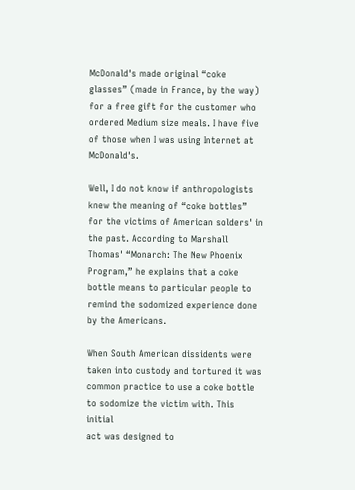McDonald's made original “coke glasses” (made in France, by the way) for a free gift for the customer who ordered Medium size meals. I have five of those when I was using Internet at McDonald's.

Well, I do not know if anthropologists knew the meaning of “coke bottles” for the victims of American solders' in the past. According to Marshall Thomas' “Monarch: The New Phoenix Program,” he explains that a coke bottle means to particular people to remind the sodomized experience done by the Americans.

When South American dissidents were taken into custody and tortured it was
common practice to use a coke bottle to sodomize the victim with. This initial
act was designed to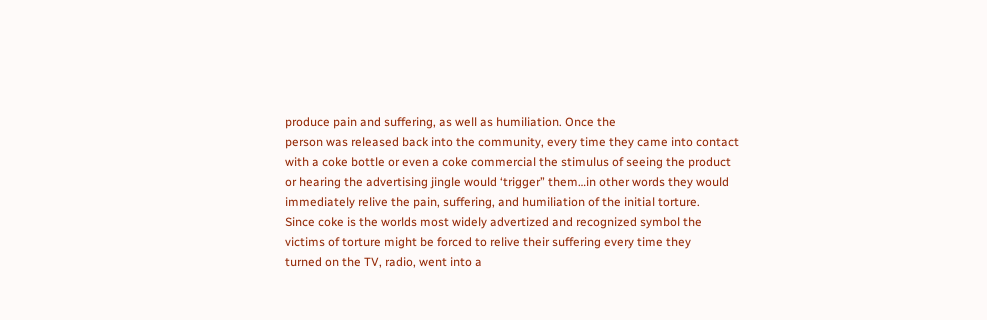produce pain and suffering, as well as humiliation. Once the
person was released back into the community, every time they came into contact
with a coke bottle or even a coke commercial the stimulus of seeing the product
or hearing the advertising jingle would ‘trigger” them…in other words they would
immediately relive the pain, suffering, and humiliation of the initial torture.
Since coke is the worlds most widely advertized and recognized symbol the
victims of torture might be forced to relive their suffering every time they
turned on the TV, radio, went into a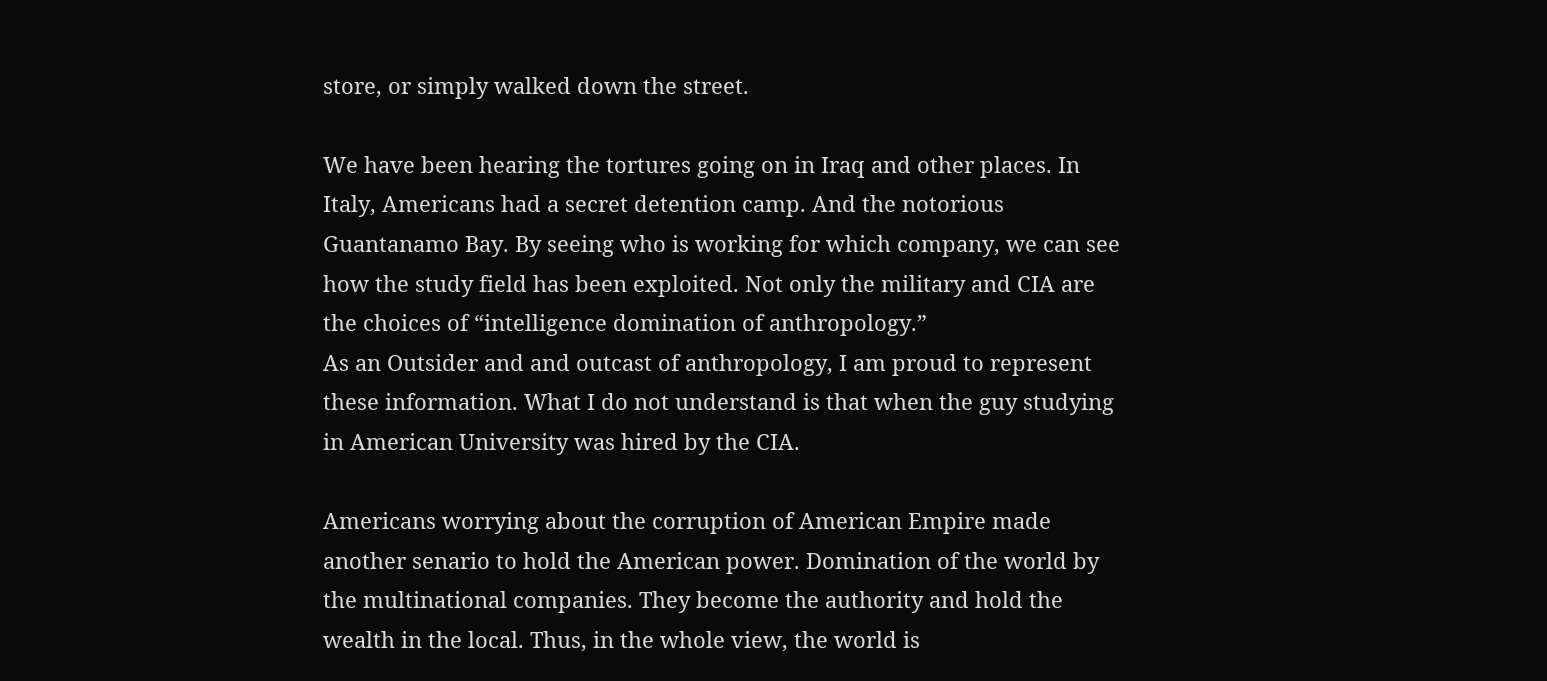store, or simply walked down the street.

We have been hearing the tortures going on in Iraq and other places. In Italy, Americans had a secret detention camp. And the notorious Guantanamo Bay. By seeing who is working for which company, we can see how the study field has been exploited. Not only the military and CIA are the choices of “intelligence domination of anthropology.”
As an Outsider and and outcast of anthropology, I am proud to represent these information. What I do not understand is that when the guy studying in American University was hired by the CIA.

Americans worrying about the corruption of American Empire made another senario to hold the American power. Domination of the world by the multinational companies. They become the authority and hold the wealth in the local. Thus, in the whole view, the world is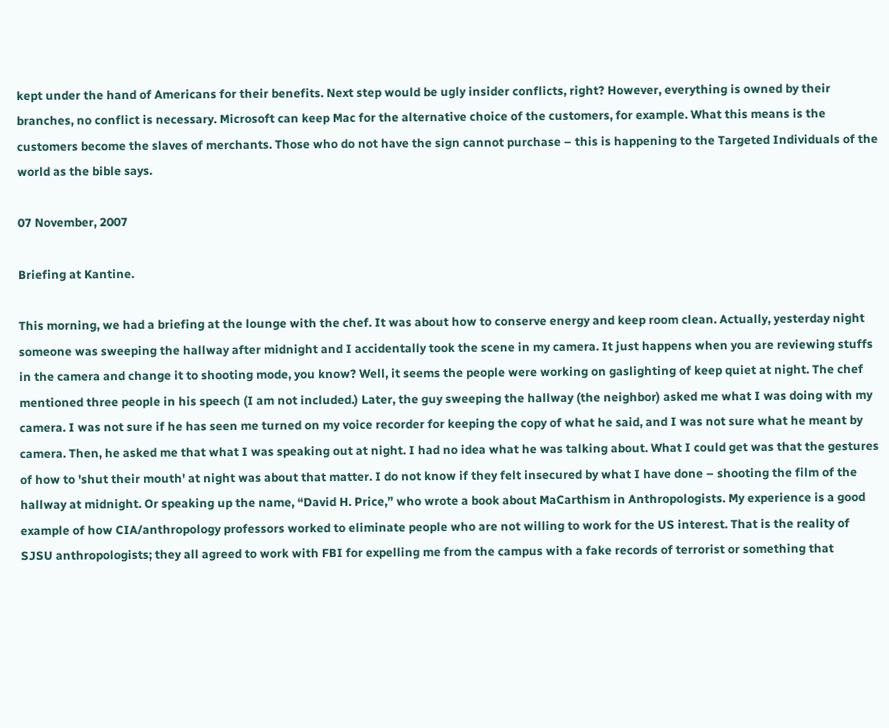kept under the hand of Americans for their benefits. Next step would be ugly insider conflicts, right? However, everything is owned by their branches, no conflict is necessary. Microsoft can keep Mac for the alternative choice of the customers, for example. What this means is the customers become the slaves of merchants. Those who do not have the sign cannot purchase – this is happening to the Targeted Individuals of the world as the bible says.

07 November, 2007

Briefing at Kantine.

This morning, we had a briefing at the lounge with the chef. It was about how to conserve energy and keep room clean. Actually, yesterday night someone was sweeping the hallway after midnight and I accidentally took the scene in my camera. It just happens when you are reviewing stuffs in the camera and change it to shooting mode, you know? Well, it seems the people were working on gaslighting of keep quiet at night. The chef mentioned three people in his speech (I am not included.) Later, the guy sweeping the hallway (the neighbor) asked me what I was doing with my camera. I was not sure if he has seen me turned on my voice recorder for keeping the copy of what he said, and I was not sure what he meant by camera. Then, he asked me that what I was speaking out at night. I had no idea what he was talking about. What I could get was that the gestures of how to 'shut their mouth' at night was about that matter. I do not know if they felt insecured by what I have done – shooting the film of the hallway at midnight. Or speaking up the name, “David H. Price,” who wrote a book about MaCarthism in Anthropologists. My experience is a good example of how CIA/anthropology professors worked to eliminate people who are not willing to work for the US interest. That is the reality of SJSU anthropologists; they all agreed to work with FBI for expelling me from the campus with a fake records of terrorist or something that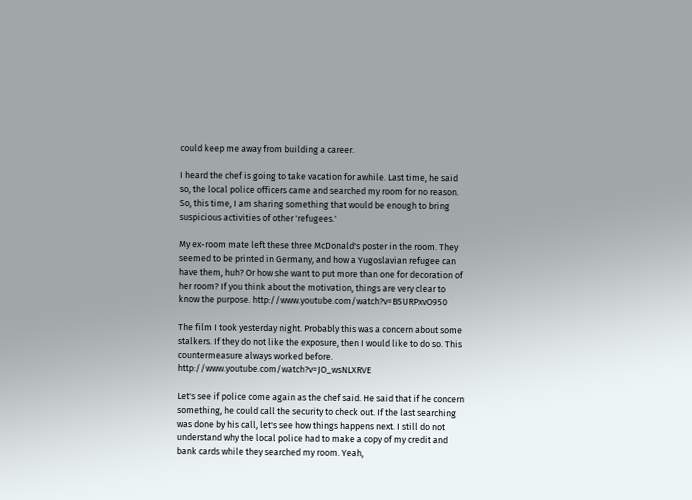could keep me away from building a career.

I heard the chef is going to take vacation for awhile. Last time, he said so, the local police officers came and searched my room for no reason. So, this time, I am sharing something that would be enough to bring suspicious activities of other 'refugees.'

My ex-room mate left these three McDonald's poster in the room. They seemed to be printed in Germany, and how a Yugoslavian refugee can have them, huh? Or how she want to put more than one for decoration of her room? If you think about the motivation, things are very clear to know the purpose. http://www.youtube.com/watch?v=B5URPxvO950

The film I took yesterday night. Probably this was a concern about some stalkers. If they do not like the exposure, then I would like to do so. This countermeasure always worked before. http://www.youtube.com/watch?v=JO_wsNLXRVE

Let's see if police come again as the chef said. He said that if he concern something, he could call the security to check out. If the last searching was done by his call, let's see how things happens next. I still do not understand why the local police had to make a copy of my credit and bank cards while they searched my room. Yeah,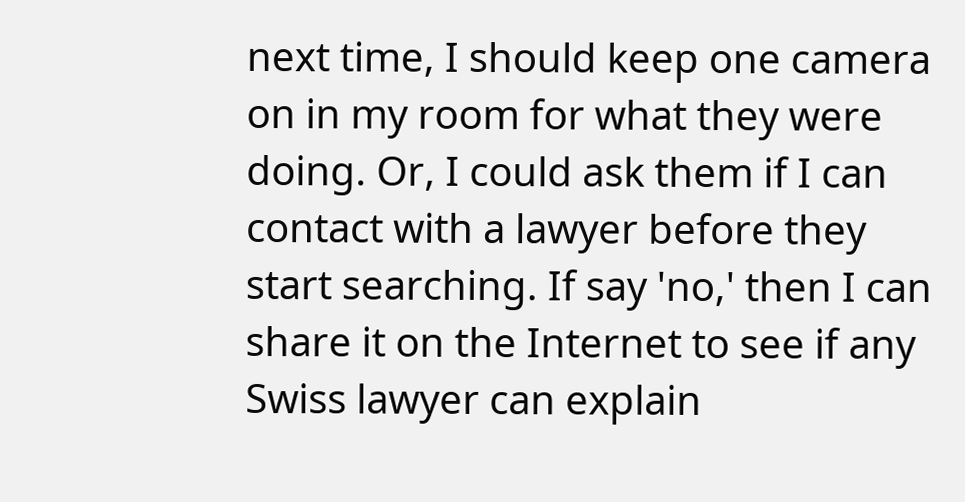next time, I should keep one camera on in my room for what they were doing. Or, I could ask them if I can contact with a lawyer before they start searching. If say 'no,' then I can share it on the Internet to see if any Swiss lawyer can explain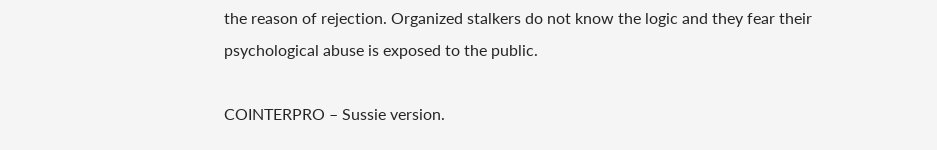the reason of rejection. Organized stalkers do not know the logic and they fear their psychological abuse is exposed to the public.

COINTERPRO – Sussie version.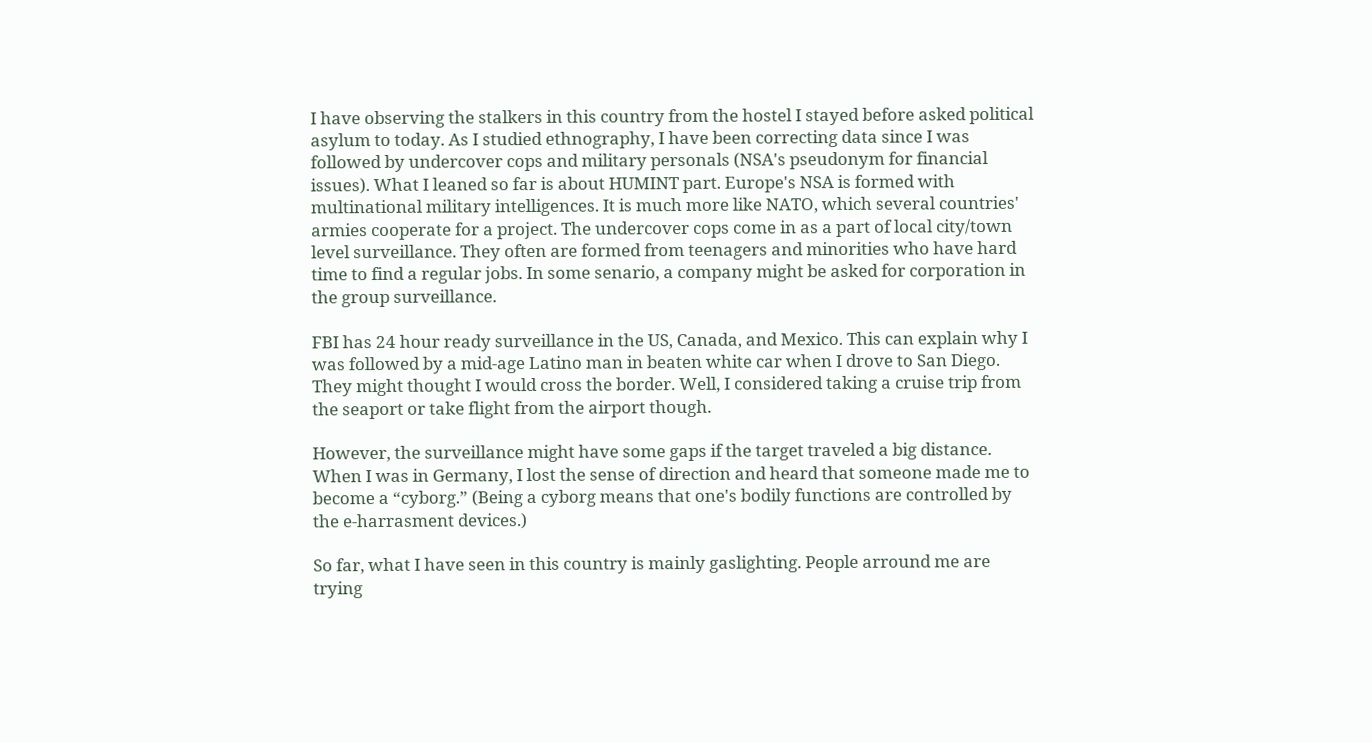I have observing the stalkers in this country from the hostel I stayed before asked political asylum to today. As I studied ethnography, I have been correcting data since I was followed by undercover cops and military personals (NSA's pseudonym for financial issues). What I leaned so far is about HUMINT part. Europe's NSA is formed with multinational military intelligences. It is much more like NATO, which several countries' armies cooperate for a project. The undercover cops come in as a part of local city/town level surveillance. They often are formed from teenagers and minorities who have hard time to find a regular jobs. In some senario, a company might be asked for corporation in the group surveillance.

FBI has 24 hour ready surveillance in the US, Canada, and Mexico. This can explain why I was followed by a mid-age Latino man in beaten white car when I drove to San Diego. They might thought I would cross the border. Well, I considered taking a cruise trip from the seaport or take flight from the airport though.

However, the surveillance might have some gaps if the target traveled a big distance. When I was in Germany, I lost the sense of direction and heard that someone made me to become a “cyborg.” (Being a cyborg means that one's bodily functions are controlled by the e-harrasment devices.)

So far, what I have seen in this country is mainly gaslighting. People arround me are trying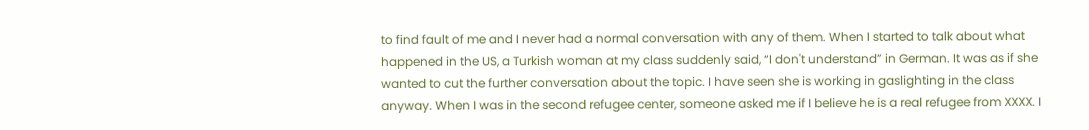to find fault of me and I never had a normal conversation with any of them. When I started to talk about what happened in the US, a Turkish woman at my class suddenly said, “I don't understand” in German. It was as if she wanted to cut the further conversation about the topic. I have seen she is working in gaslighting in the class anyway. When I was in the second refugee center, someone asked me if I believe he is a real refugee from XXXX. I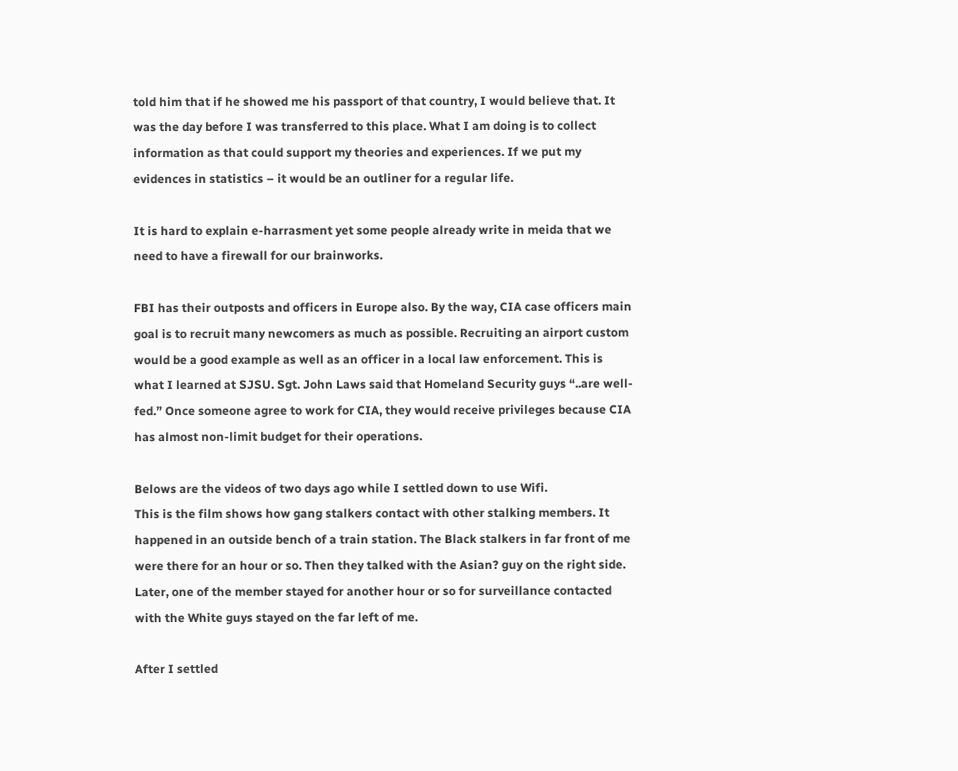told him that if he showed me his passport of that country, I would believe that. It was the day before I was transferred to this place. What I am doing is to collect information as that could support my theories and experiences. If we put my evidences in statistics – it would be an outliner for a regular life.

It is hard to explain e-harrasment yet some people already write in meida that we need to have a firewall for our brainworks.

FBI has their outposts and officers in Europe also. By the way, CIA case officers main goal is to recruit many newcomers as much as possible. Recruiting an airport custom would be a good example as well as an officer in a local law enforcement. This is what I learned at SJSU. Sgt. John Laws said that Homeland Security guys “..are well-fed.” Once someone agree to work for CIA, they would receive privileges because CIA has almost non-limit budget for their operations.

Belows are the videos of two days ago while I settled down to use Wifi.
This is the film shows how gang stalkers contact with other stalking members. It happened in an outside bench of a train station. The Black stalkers in far front of me were there for an hour or so. Then they talked with the Asian? guy on the right side. Later, one of the member stayed for another hour or so for surveillance contacted with the White guys stayed on the far left of me.

After I settled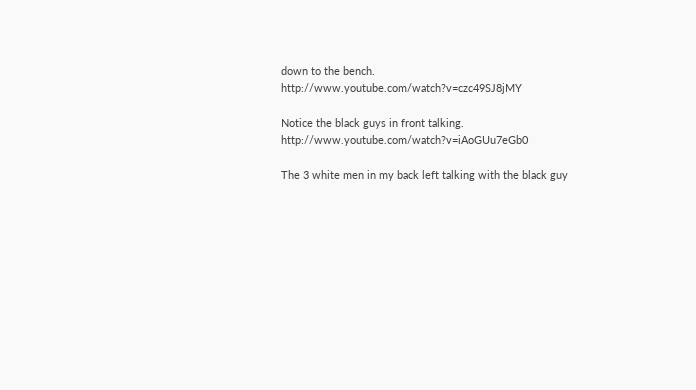down to the bench. http://www.youtube.com/watch?v=czc49SJ8jMY

Notice the black guys in front talking. http://www.youtube.com/watch?v=iAoGUu7eGb0

The 3 white men in my back left talking with the black guy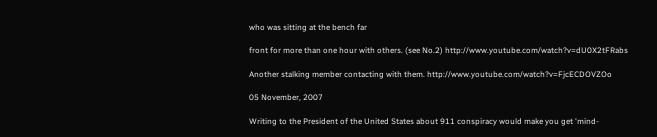who was sitting at the bench far

front for more than one hour with others. (see No.2) http://www.youtube.com/watch?v=dU0X2tFRabs

Another stalking member contacting with them. http://www.youtube.com/watch?v=FjcECDOVZOo

05 November, 2007

Writing to the President of the United States about 911 conspiracy would make you get 'mind-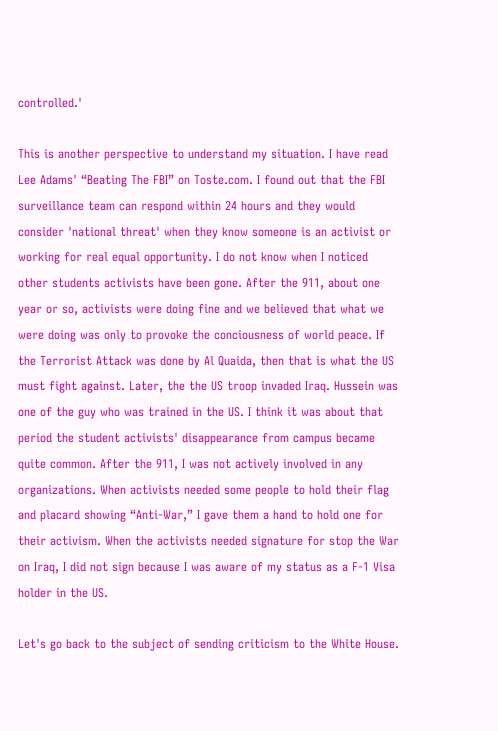controlled.'

This is another perspective to understand my situation. I have read Lee Adams' “Beating The FBI” on Toste.com. I found out that the FBI surveillance team can respond within 24 hours and they would consider 'national threat' when they know someone is an activist or working for real equal opportunity. I do not know when I noticed other students activists have been gone. After the 911, about one year or so, activists were doing fine and we believed that what we were doing was only to provoke the conciousness of world peace. If the Terrorist Attack was done by Al Quaida, then that is what the US must fight against. Later, the the US troop invaded Iraq. Hussein was one of the guy who was trained in the US. I think it was about that period the student activists' disappearance from campus became quite common. After the 911, I was not actively involved in any organizations. When activists needed some people to hold their flag and placard showing “Anti-War,” I gave them a hand to hold one for their activism. When the activists needed signature for stop the War on Iraq, I did not sign because I was aware of my status as a F-1 Visa holder in the US.

Let's go back to the subject of sending criticism to the White House.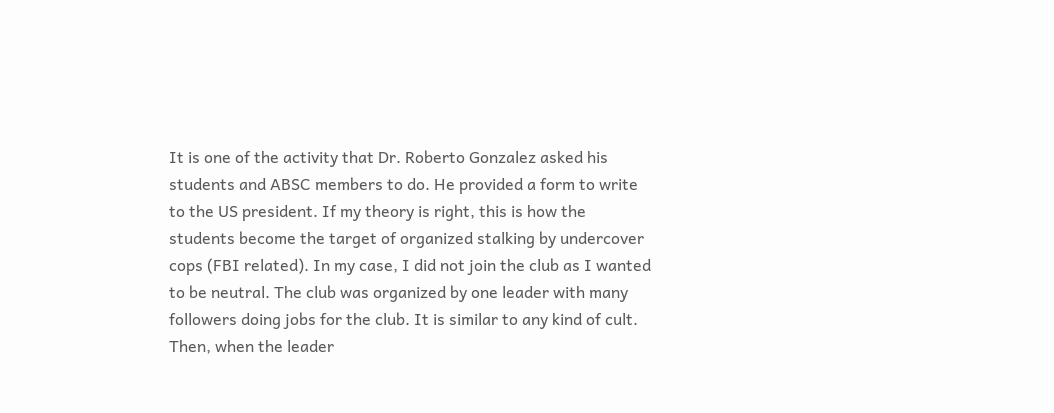It is one of the activity that Dr. Roberto Gonzalez asked his students and ABSC members to do. He provided a form to write to the US president. If my theory is right, this is how the students become the target of organized stalking by undercover cops (FBI related). In my case, I did not join the club as I wanted to be neutral. The club was organized by one leader with many followers doing jobs for the club. It is similar to any kind of cult. Then, when the leader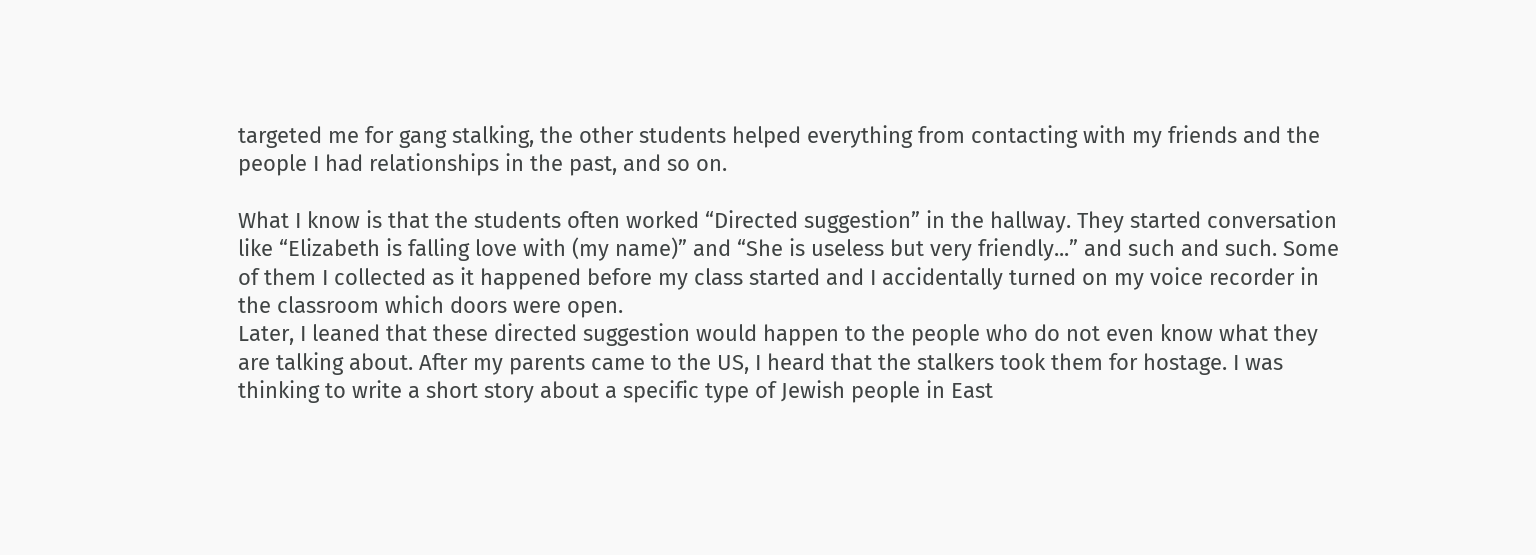targeted me for gang stalking, the other students helped everything from contacting with my friends and the people I had relationships in the past, and so on.

What I know is that the students often worked “Directed suggestion” in the hallway. They started conversation like “Elizabeth is falling love with (my name)” and “She is useless but very friendly...” and such and such. Some of them I collected as it happened before my class started and I accidentally turned on my voice recorder in the classroom which doors were open.
Later, I leaned that these directed suggestion would happen to the people who do not even know what they are talking about. After my parents came to the US, I heard that the stalkers took them for hostage. I was thinking to write a short story about a specific type of Jewish people in East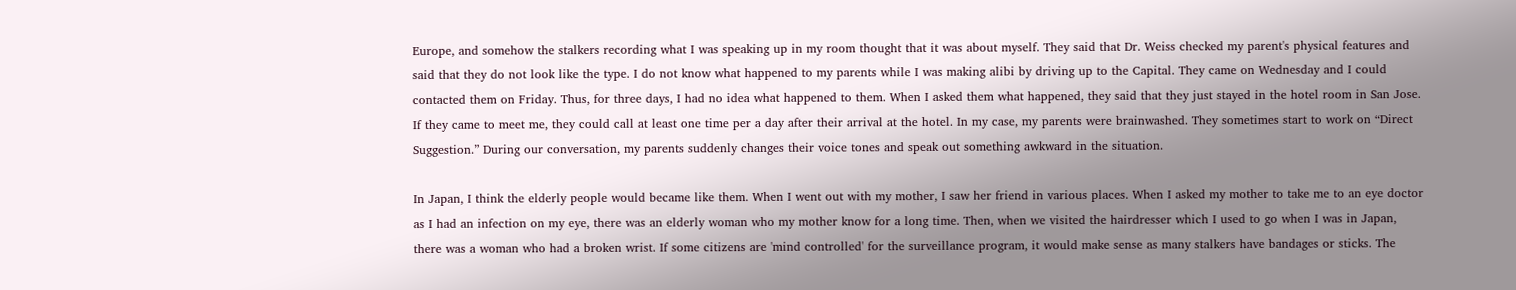Europe, and somehow the stalkers recording what I was speaking up in my room thought that it was about myself. They said that Dr. Weiss checked my parent's physical features and said that they do not look like the type. I do not know what happened to my parents while I was making alibi by driving up to the Capital. They came on Wednesday and I could contacted them on Friday. Thus, for three days, I had no idea what happened to them. When I asked them what happened, they said that they just stayed in the hotel room in San Jose. If they came to meet me, they could call at least one time per a day after their arrival at the hotel. In my case, my parents were brainwashed. They sometimes start to work on “Direct Suggestion.” During our conversation, my parents suddenly changes their voice tones and speak out something awkward in the situation.

In Japan, I think the elderly people would became like them. When I went out with my mother, I saw her friend in various places. When I asked my mother to take me to an eye doctor as I had an infection on my eye, there was an elderly woman who my mother know for a long time. Then, when we visited the hairdresser which I used to go when I was in Japan, there was a woman who had a broken wrist. If some citizens are 'mind controlled' for the surveillance program, it would make sense as many stalkers have bandages or sticks. The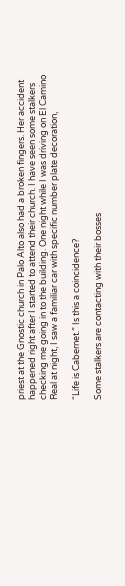priest at the Gnostic church in Palo Alto also had a broken fingers. Her accident happened right after I started to attend their church. I have seen some stalkers checking me going in to the building. One night while I was driving on El Camino Real at night, I saw a familiar car with specific number plate decoration,

“Life is Cabernet.” Is this a coincidence?

Some stalkers are contacting with their bosses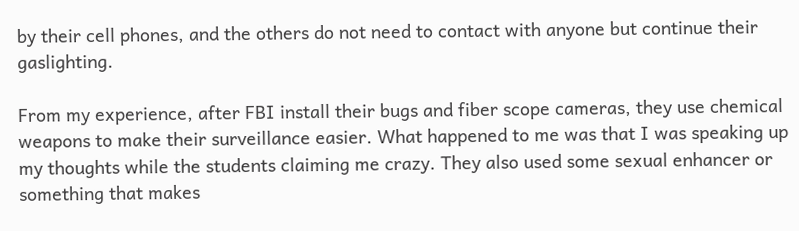by their cell phones, and the others do not need to contact with anyone but continue their gaslighting.

From my experience, after FBI install their bugs and fiber scope cameras, they use chemical weapons to make their surveillance easier. What happened to me was that I was speaking up my thoughts while the students claiming me crazy. They also used some sexual enhancer or something that makes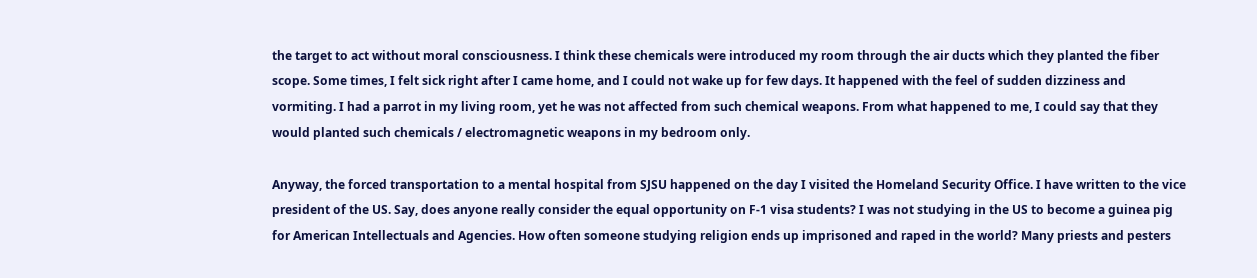the target to act without moral consciousness. I think these chemicals were introduced my room through the air ducts which they planted the fiber scope. Some times, I felt sick right after I came home, and I could not wake up for few days. It happened with the feel of sudden dizziness and vormiting. I had a parrot in my living room, yet he was not affected from such chemical weapons. From what happened to me, I could say that they would planted such chemicals / electromagnetic weapons in my bedroom only.

Anyway, the forced transportation to a mental hospital from SJSU happened on the day I visited the Homeland Security Office. I have written to the vice president of the US. Say, does anyone really consider the equal opportunity on F-1 visa students? I was not studying in the US to become a guinea pig for American Intellectuals and Agencies. How often someone studying religion ends up imprisoned and raped in the world? Many priests and pesters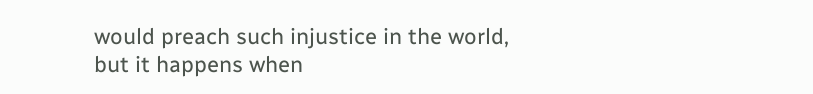would preach such injustice in the world, but it happens when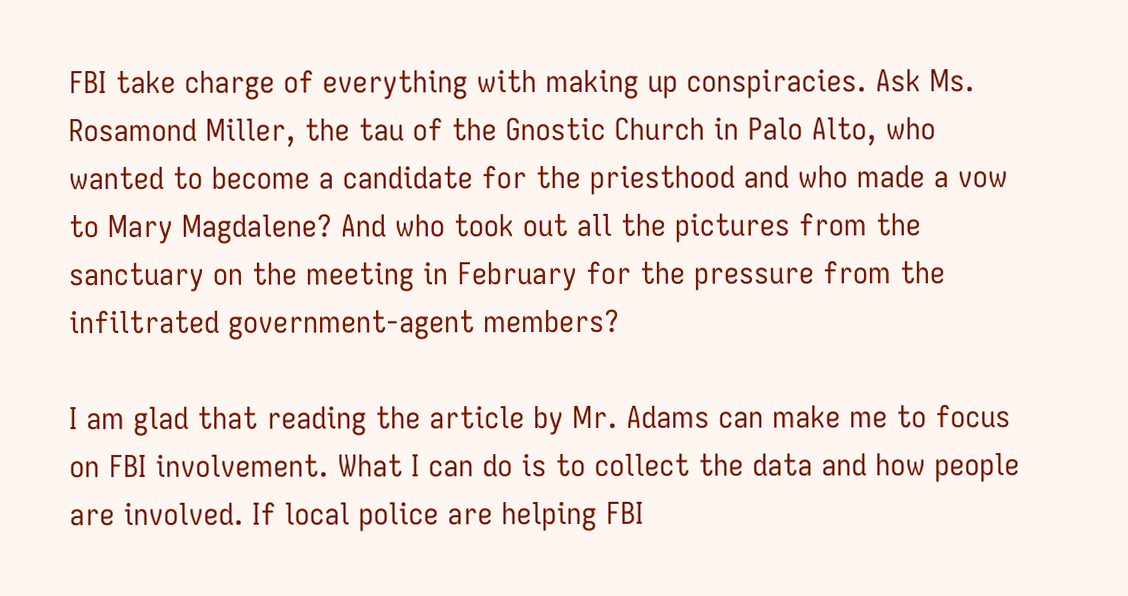FBI take charge of everything with making up conspiracies. Ask Ms. Rosamond Miller, the tau of the Gnostic Church in Palo Alto, who wanted to become a candidate for the priesthood and who made a vow to Mary Magdalene? And who took out all the pictures from the sanctuary on the meeting in February for the pressure from the infiltrated government-agent members?

I am glad that reading the article by Mr. Adams can make me to focus on FBI involvement. What I can do is to collect the data and how people are involved. If local police are helping FBI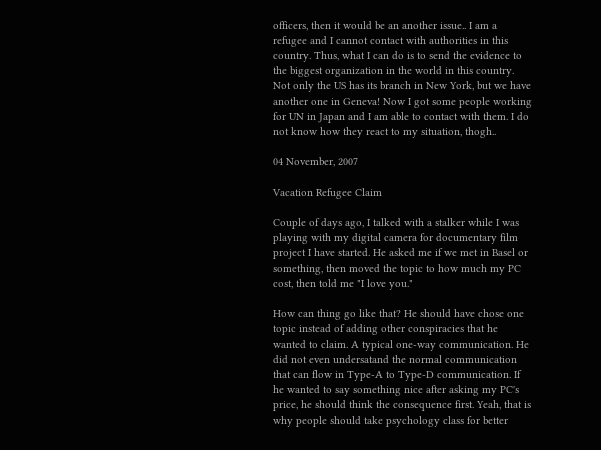officers, then it would be an another issue.. I am a refugee and I cannot contact with authorities in this country. Thus, what I can do is to send the evidence to the biggest organization in the world in this country. Not only the US has its branch in New York, but we have another one in Geneva! Now I got some people working for UN in Japan and I am able to contact with them. I do not know how they react to my situation, thogh..

04 November, 2007

Vacation Refugee Claim

Couple of days ago, I talked with a stalker while I was playing with my digital camera for documentary film project I have started. He asked me if we met in Basel or something, then moved the topic to how much my PC cost, then told me "I love you."

How can thing go like that? He should have chose one topic instead of adding other conspiracies that he wanted to claim. A typical one-way communication. He did not even undersatand the normal communication that can flow in Type-A to Type-D communication. If he wanted to say something nice after asking my PC's price, he should think the consequence first. Yeah, that is why people should take psychology class for better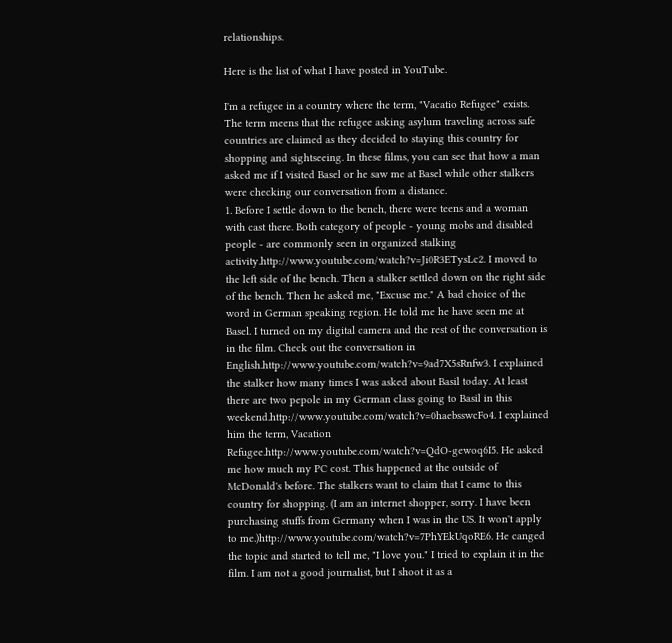relationships.

Here is the list of what I have posted in YouTube.

I'm a refugee in a country where the term, "Vacatio Refugee" exists. The term meens that the refugee asking asylum traveling across safe countries are claimed as they decided to staying this country for shopping and sightseeing. In these films, you can see that how a man asked me if I visited Basel or he saw me at Basel while other stalkers were checking our conversation from a distance.
1. Before I settle down to the bench, there were teens and a woman with cast there. Both category of people - young mobs and disabled people - are commonly seen in organized stalking activity.http://www.youtube.com/watch?v=Ji0R3ETysLc2. I moved to the left side of the bench. Then a stalker settled down on the right side of the bench. Then he asked me, "Excuse me." A bad choice of the word in German speaking region. He told me he have seen me at Basel. I turned on my digital camera and the rest of the conversation is in the film. Check out the conversation in English.http://www.youtube.com/watch?v=9ad7X5sRnfw3. I explained the stalker how many times I was asked about Basil today. At least there are two pepole in my German class going to Basil in this weekend.http://www.youtube.com/watch?v=0haebsswcFo4. I explained him the term, Vacation Refugee.http://www.youtube.com/watch?v=QdO-gewoq6I5. He asked me how much my PC cost. This happened at the outside of McDonald's before. The stalkers want to claim that I came to this country for shopping. (I am an internet shopper, sorry. I have been purchasing stuffs from Germany when I was in the US. It won't apply to me.)http://www.youtube.com/watch?v=7PhYEkUqoRE6. He canged the topic and started to tell me, "I love you." I tried to explain it in the film. I am not a good journalist, but I shoot it as a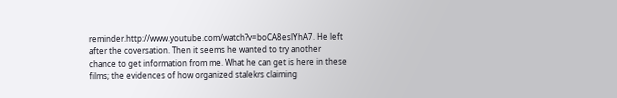reminder.http://www.youtube.com/watch?v=boCA8eslYhA7. He left after the coversation. Then it seems he wanted to try another chance to get information from me. What he can get is here in these films; the evidences of how organized stalekrs claiming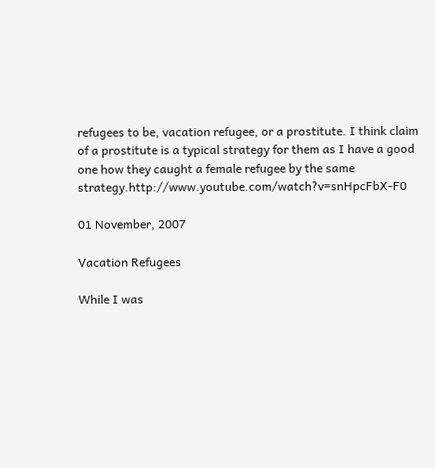refugees to be, vacation refugee, or a prostitute. I think claim of a prostitute is a typical strategy for them as I have a good one how they caught a female refugee by the same strategy.http://www.youtube.com/watch?v=snHpcFbX-F0

01 November, 2007

Vacation Refugees

While I was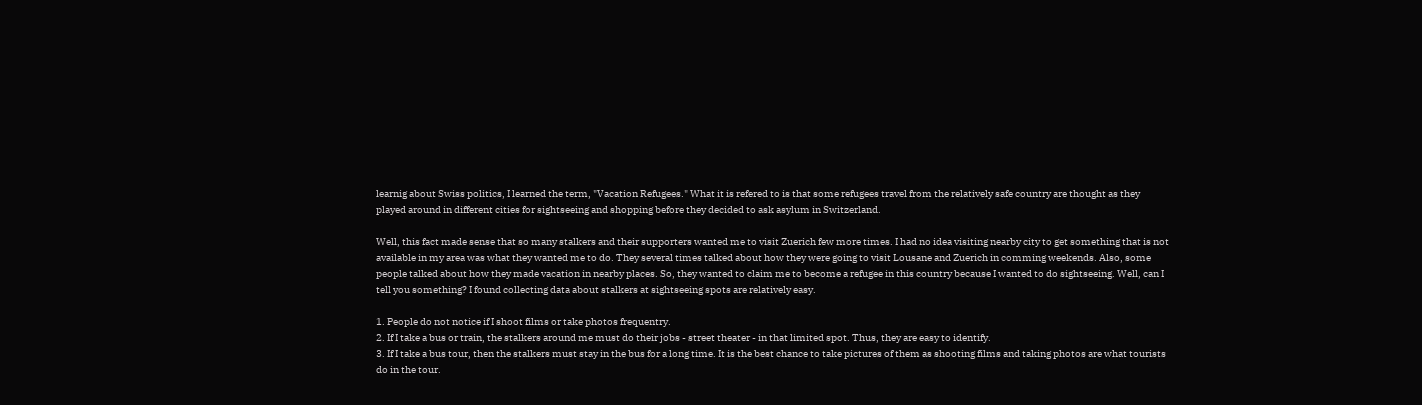learnig about Swiss politics, I learned the term, "Vacation Refugees." What it is refered to is that some refugees travel from the relatively safe country are thought as they played around in different cities for sightseeing and shopping before they decided to ask asylum in Switzerland.

Well, this fact made sense that so many stalkers and their supporters wanted me to visit Zuerich few more times. I had no idea visiting nearby city to get something that is not available in my area was what they wanted me to do. They several times talked about how they were going to visit Lousane and Zuerich in comming weekends. Also, some people talked about how they made vacation in nearby places. So, they wanted to claim me to become a refugee in this country because I wanted to do sightseeing. Well, can I tell you something? I found collecting data about stalkers at sightseeing spots are relatively easy.

1. People do not notice if I shoot films or take photos frequentry.
2. If I take a bus or train, the stalkers around me must do their jobs - street theater - in that limited spot. Thus, they are easy to identify.
3. If I take a bus tour, then the stalkers must stay in the bus for a long time. It is the best chance to take pictures of them as shooting films and taking photos are what tourists do in the tour.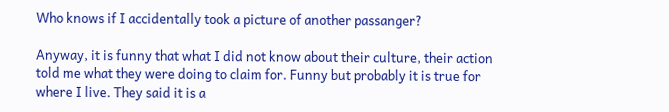Who knows if I accidentally took a picture of another passanger?

Anyway, it is funny that what I did not know about their culture, their action told me what they were doing to claim for. Funny but probably it is true for where I live. They said it is a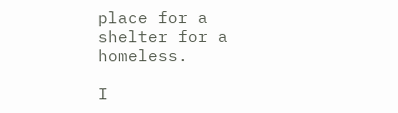place for a shelter for a homeless.

I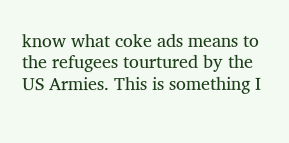know what coke ads means to the refugees tourtured by the US Armies. This is something I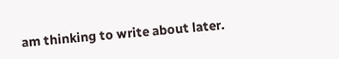am thinking to write about later.